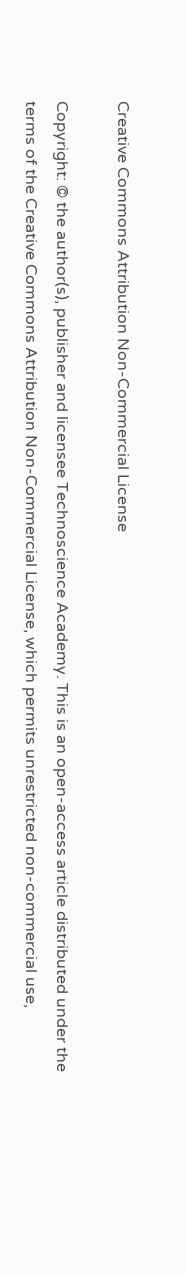Creative Commons Attribution Non-Commercial License

Copyright: © the author(s), publisher and licensee Technoscience Academy. This is an open-access article distributed under the
terms of the Creative Commons Attribution Non-Commercial License, which permits unrestricted non-commercial use,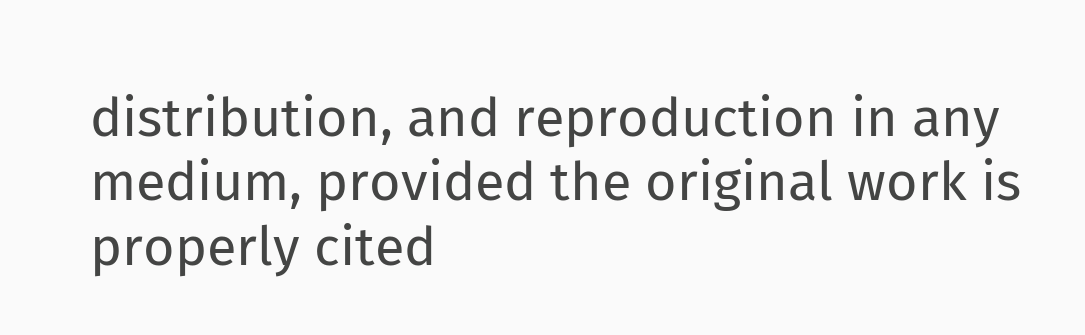distribution, and reproduction in any medium, provided the original work is properly cited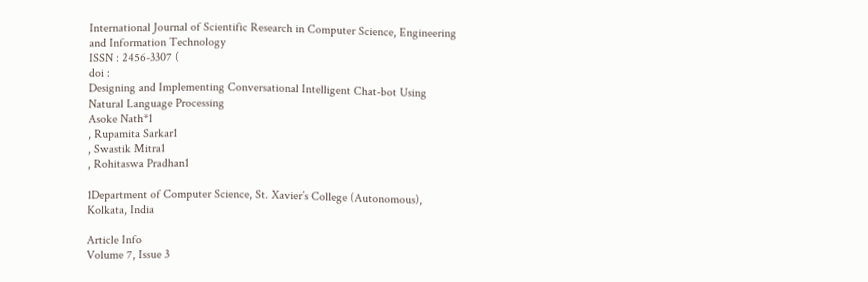International Journal of Scientific Research in Computer Science, Engineering and Information Technology
ISSN : 2456-3307 (
doi :
Designing and Implementing Conversational Intelligent Chat-bot Using
Natural Language Processing
Asoke Nath*1
, Rupamita Sarkar1
, Swastik Mitra1
, Rohitaswa Pradhan1

1Department of Computer Science, St. Xavier’s College (Autonomous), Kolkata, India

Article Info
Volume 7, Issue 3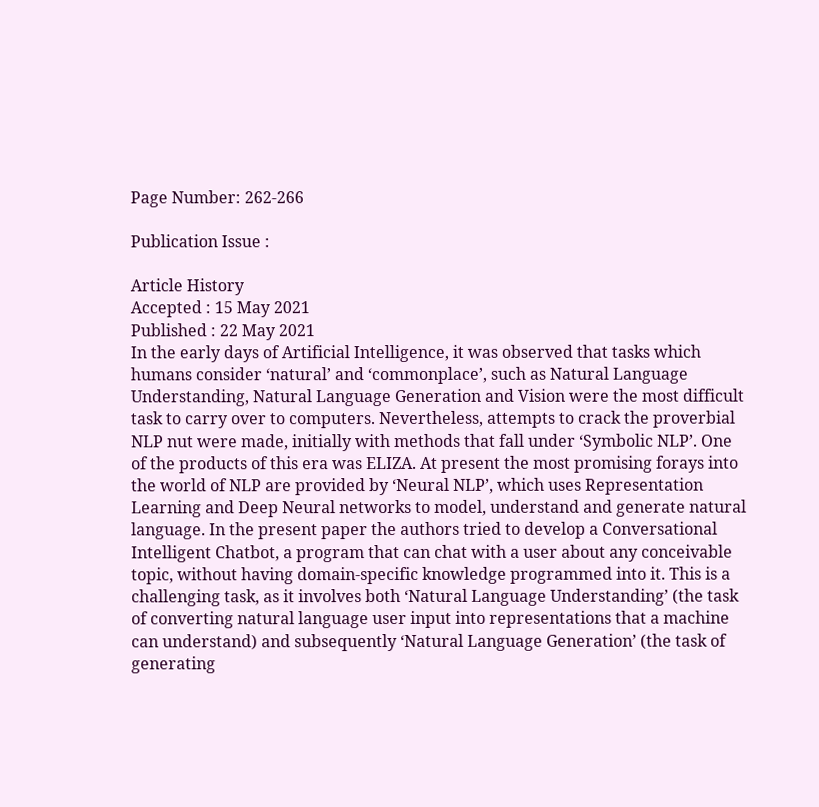Page Number: 262-266

Publication Issue :

Article History
Accepted : 15 May 2021
Published : 22 May 2021
In the early days of Artificial Intelligence, it was observed that tasks which
humans consider ‘natural’ and ‘commonplace’, such as Natural Language
Understanding, Natural Language Generation and Vision were the most difficult
task to carry over to computers. Nevertheless, attempts to crack the proverbial
NLP nut were made, initially with methods that fall under ‘Symbolic NLP’. One
of the products of this era was ELIZA. At present the most promising forays into
the world of NLP are provided by ‘Neural NLP’, which uses Representation
Learning and Deep Neural networks to model, understand and generate natural
language. In the present paper the authors tried to develop a Conversational
Intelligent Chatbot, a program that can chat with a user about any conceivable
topic, without having domain-specific knowledge programmed into it. This is a
challenging task, as it involves both ‘Natural Language Understanding’ (the task
of converting natural language user input into representations that a machine
can understand) and subsequently ‘Natural Language Generation’ (the task of
generating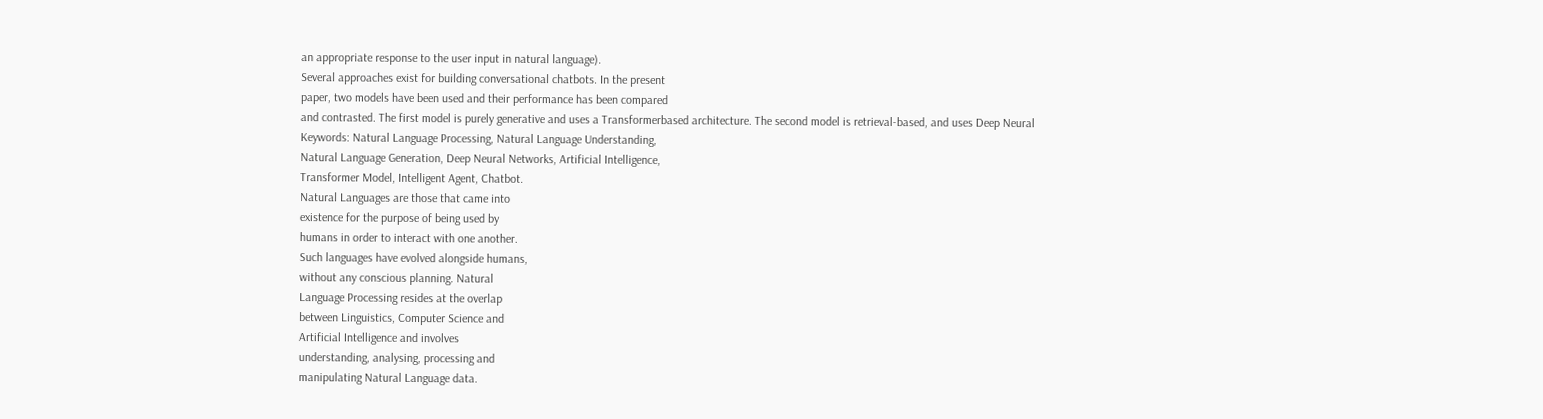an appropriate response to the user input in natural language).
Several approaches exist for building conversational chatbots. In the present
paper, two models have been used and their performance has been compared
and contrasted. The first model is purely generative and uses a Transformerbased architecture. The second model is retrieval-based, and uses Deep Neural
Keywords: Natural Language Processing, Natural Language Understanding,
Natural Language Generation, Deep Neural Networks, Artificial Intelligence,
Transformer Model, Intelligent Agent, Chatbot.
Natural Languages are those that came into
existence for the purpose of being used by
humans in order to interact with one another.
Such languages have evolved alongside humans,
without any conscious planning. Natural
Language Processing resides at the overlap
between Linguistics, Computer Science and
Artificial Intelligence and involves
understanding, analysing, processing and
manipulating Natural Language data.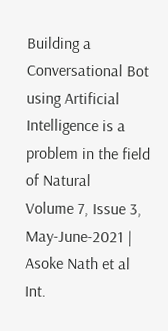Building a Conversational Bot using Artificial
Intelligence is a problem in the field of Natural
Volume 7, Issue 3, May-June-2021 |
Asoke Nath et al Int.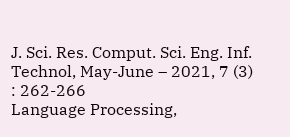J. Sci. Res. Comput. Sci. Eng. Inf. Technol, May-June – 2021, 7 (3) : 262-266
Language Processing,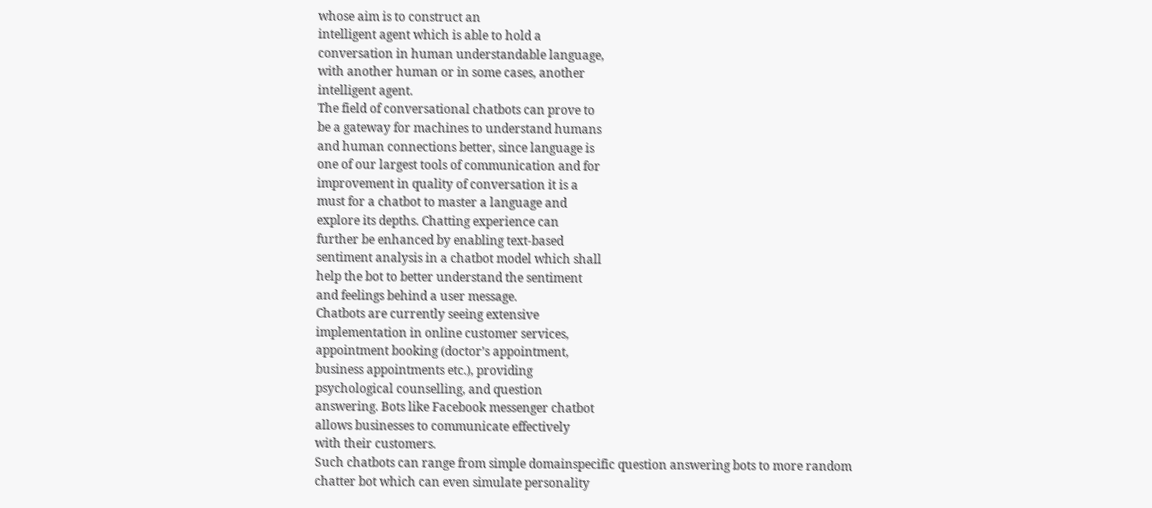whose aim is to construct an
intelligent agent which is able to hold a
conversation in human understandable language,
with another human or in some cases, another
intelligent agent.
The field of conversational chatbots can prove to
be a gateway for machines to understand humans
and human connections better, since language is
one of our largest tools of communication and for
improvement in quality of conversation it is a
must for a chatbot to master a language and
explore its depths. Chatting experience can
further be enhanced by enabling text-based
sentiment analysis in a chatbot model which shall
help the bot to better understand the sentiment
and feelings behind a user message.
Chatbots are currently seeing extensive
implementation in online customer services,
appointment booking (doctor’s appointment,
business appointments etc.), providing
psychological counselling, and question
answering. Bots like Facebook messenger chatbot
allows businesses to communicate effectively
with their customers.
Such chatbots can range from simple domainspecific question answering bots to more random
chatter bot which can even simulate personality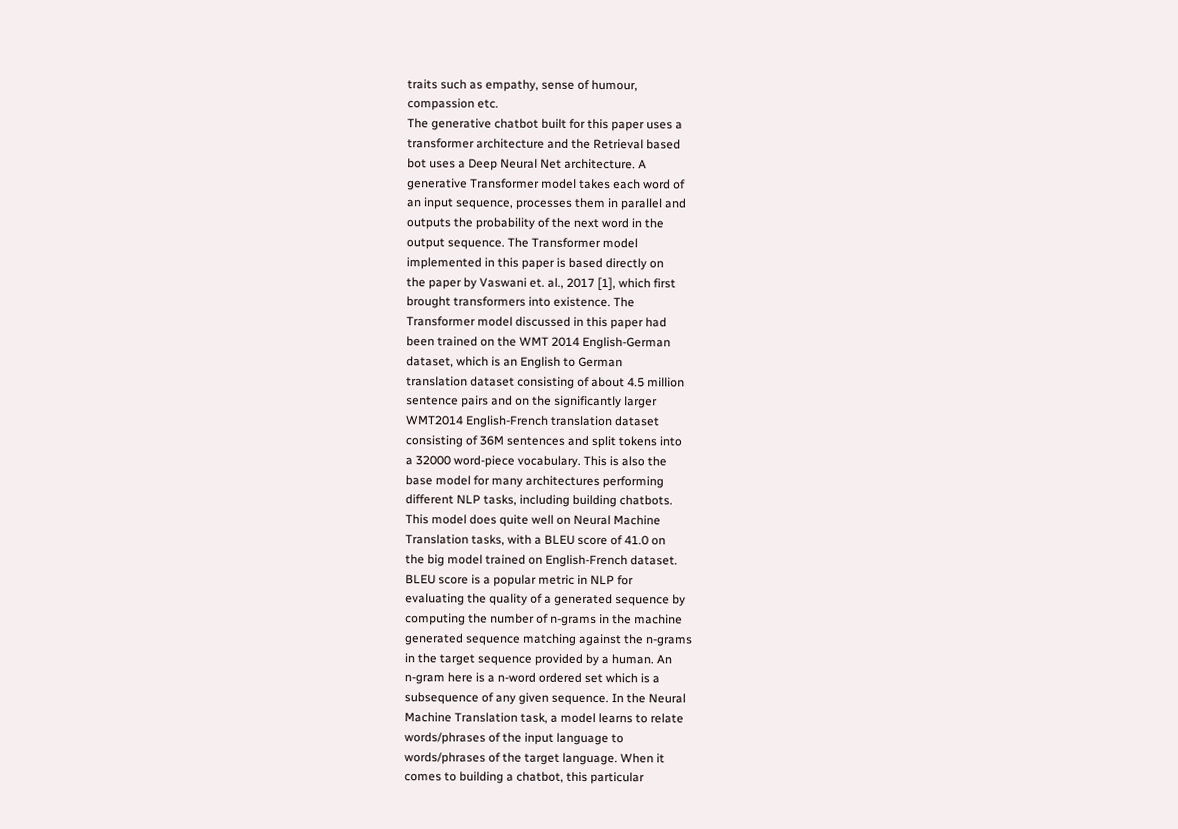traits such as empathy, sense of humour,
compassion etc.
The generative chatbot built for this paper uses a
transformer architecture and the Retrieval based
bot uses a Deep Neural Net architecture. A
generative Transformer model takes each word of
an input sequence, processes them in parallel and
outputs the probability of the next word in the
output sequence. The Transformer model
implemented in this paper is based directly on
the paper by Vaswani et. al., 2017 [1], which first
brought transformers into existence. The
Transformer model discussed in this paper had
been trained on the WMT 2014 English-German
dataset, which is an English to German
translation dataset consisting of about 4.5 million
sentence pairs and on the significantly larger
WMT2014 English-French translation dataset
consisting of 36M sentences and split tokens into
a 32000 word-piece vocabulary. This is also the
base model for many architectures performing
different NLP tasks, including building chatbots.
This model does quite well on Neural Machine
Translation tasks, with a BLEU score of 41.0 on
the big model trained on English-French dataset.
BLEU score is a popular metric in NLP for
evaluating the quality of a generated sequence by
computing the number of n-grams in the machine
generated sequence matching against the n-grams
in the target sequence provided by a human. An
n-gram here is a n-word ordered set which is a
subsequence of any given sequence. In the Neural
Machine Translation task, a model learns to relate
words/phrases of the input language to
words/phrases of the target language. When it
comes to building a chatbot, this particular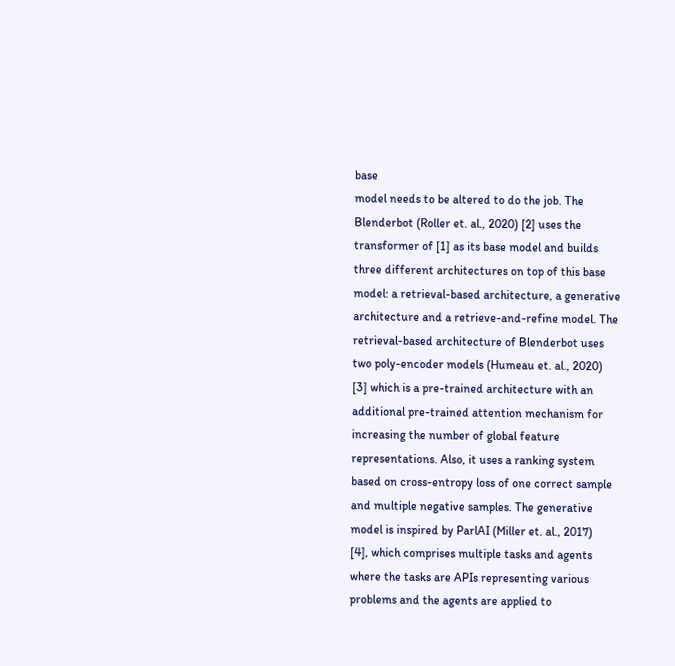base
model needs to be altered to do the job. The
Blenderbot (Roller et. al., 2020) [2] uses the
transformer of [1] as its base model and builds
three different architectures on top of this base
model: a retrieval-based architecture, a generative
architecture and a retrieve-and-refine model. The
retrieval-based architecture of Blenderbot uses
two poly-encoder models (Humeau et. al., 2020)
[3] which is a pre-trained architecture with an
additional pre-trained attention mechanism for
increasing the number of global feature
representations. Also, it uses a ranking system
based on cross-entropy loss of one correct sample
and multiple negative samples. The generative
model is inspired by ParlAI (Miller et. al., 2017)
[4], which comprises multiple tasks and agents
where the tasks are APIs representing various
problems and the agents are applied to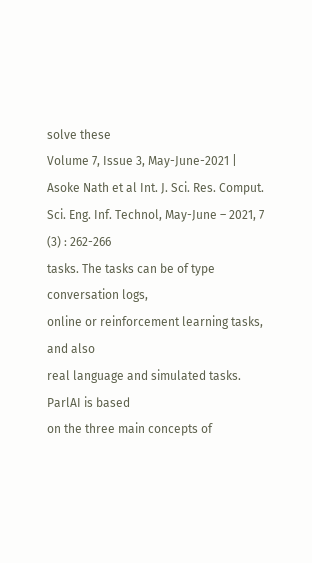solve these
Volume 7, Issue 3, May-June-2021 |
Asoke Nath et al Int. J. Sci. Res. Comput. Sci. Eng. Inf. Technol, May-June – 2021, 7 (3) : 262-266
tasks. The tasks can be of type conversation logs,
online or reinforcement learning tasks, and also
real language and simulated tasks. ParlAI is based
on the three main concepts of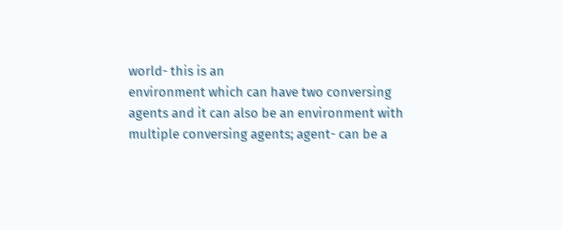world- this is an
environment which can have two conversing
agents and it can also be an environment with
multiple conversing agents; agent- can be a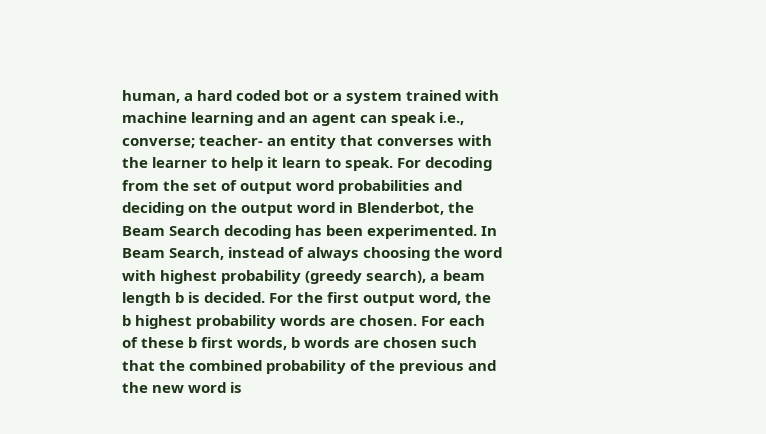human, a hard coded bot or a system trained with
machine learning and an agent can speak i.e.,
converse; teacher- an entity that converses with
the learner to help it learn to speak. For decoding
from the set of output word probabilities and
deciding on the output word in Blenderbot, the
Beam Search decoding has been experimented. In
Beam Search, instead of always choosing the word
with highest probability (greedy search), a beam
length b is decided. For the first output word, the
b highest probability words are chosen. For each
of these b first words, b words are chosen such
that the combined probability of the previous and
the new word is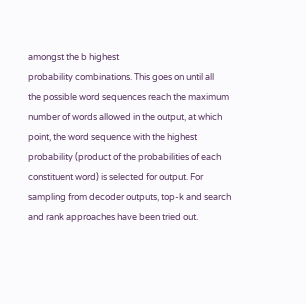amongst the b highest
probability combinations. This goes on until all
the possible word sequences reach the maximum
number of words allowed in the output, at which
point, the word sequence with the highest
probability (product of the probabilities of each
constituent word) is selected for output. For
sampling from decoder outputs, top-k and search
and rank approaches have been tried out.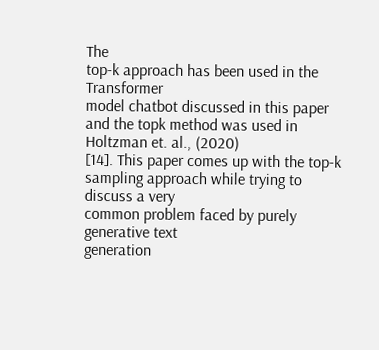The
top-k approach has been used in the Transformer
model chatbot discussed in this paper and the topk method was used in Holtzman et. al., (2020)
[14]. This paper comes up with the top-k
sampling approach while trying to discuss a very
common problem faced by purely generative text
generation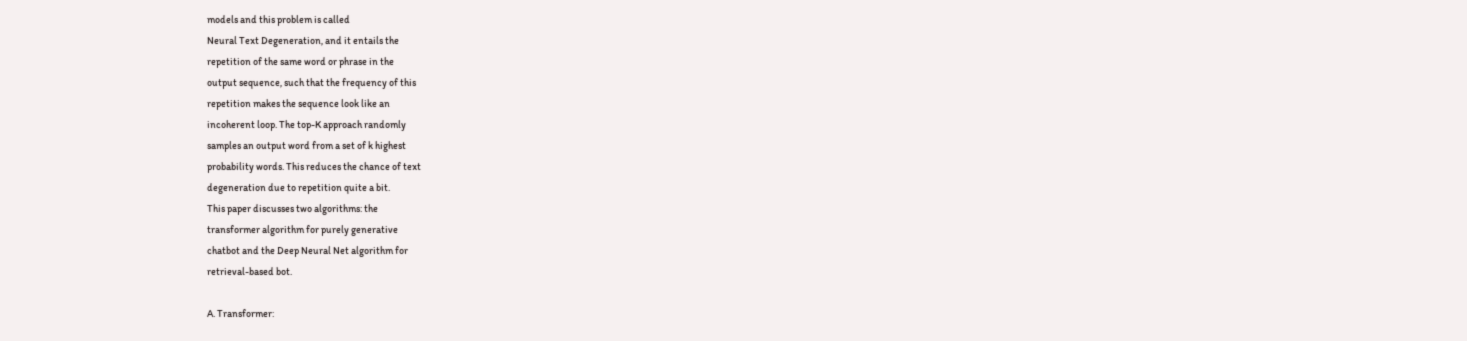models and this problem is called
Neural Text Degeneration, and it entails the
repetition of the same word or phrase in the
output sequence, such that the frequency of this
repetition makes the sequence look like an
incoherent loop. The top-K approach randomly
samples an output word from a set of k highest
probability words. This reduces the chance of text
degeneration due to repetition quite a bit.
This paper discusses two algorithms: the
transformer algorithm for purely generative
chatbot and the Deep Neural Net algorithm for
retrieval-based bot.

A. Transformer: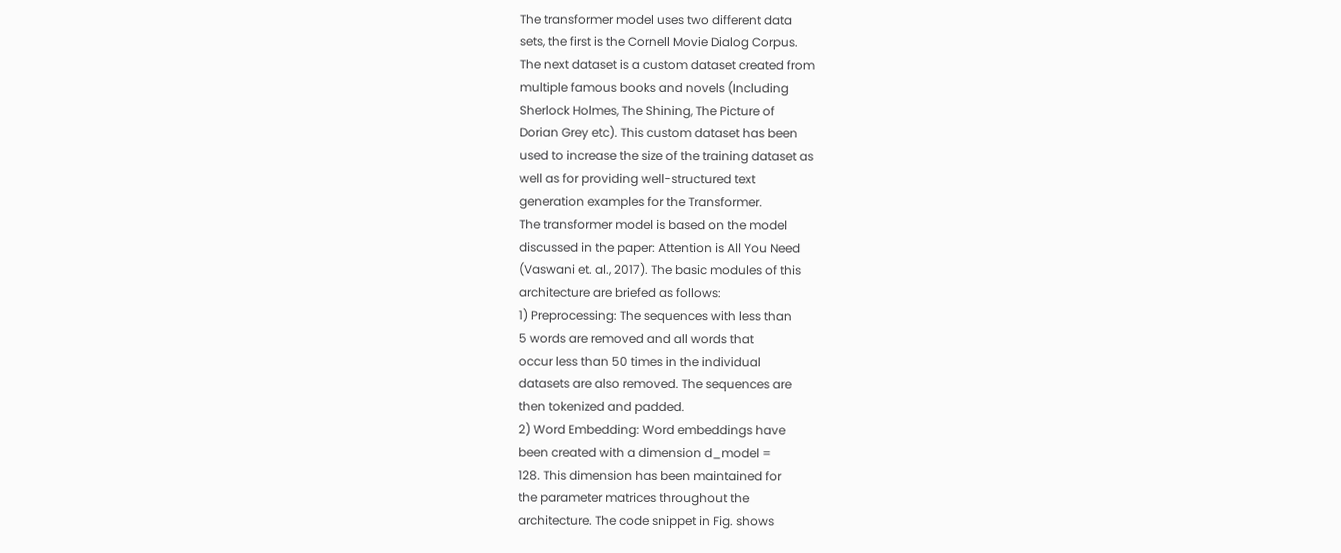The transformer model uses two different data
sets, the first is the Cornell Movie Dialog Corpus.
The next dataset is a custom dataset created from
multiple famous books and novels (Including
Sherlock Holmes, The Shining, The Picture of
Dorian Grey etc). This custom dataset has been
used to increase the size of the training dataset as
well as for providing well-structured text
generation examples for the Transformer.
The transformer model is based on the model
discussed in the paper: Attention is All You Need
(Vaswani et. al., 2017). The basic modules of this
architecture are briefed as follows:
1) Preprocessing: The sequences with less than
5 words are removed and all words that
occur less than 50 times in the individual
datasets are also removed. The sequences are
then tokenized and padded.
2) Word Embedding: Word embeddings have
been created with a dimension d_model =
128. This dimension has been maintained for
the parameter matrices throughout the
architecture. The code snippet in Fig. shows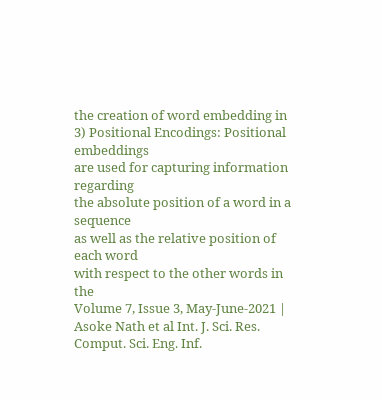the creation of word embedding in
3) Positional Encodings: Positional embeddings
are used for capturing information regarding
the absolute position of a word in a sequence
as well as the relative position of each word
with respect to the other words in the
Volume 7, Issue 3, May-June-2021 |
Asoke Nath et al Int. J. Sci. Res. Comput. Sci. Eng. Inf.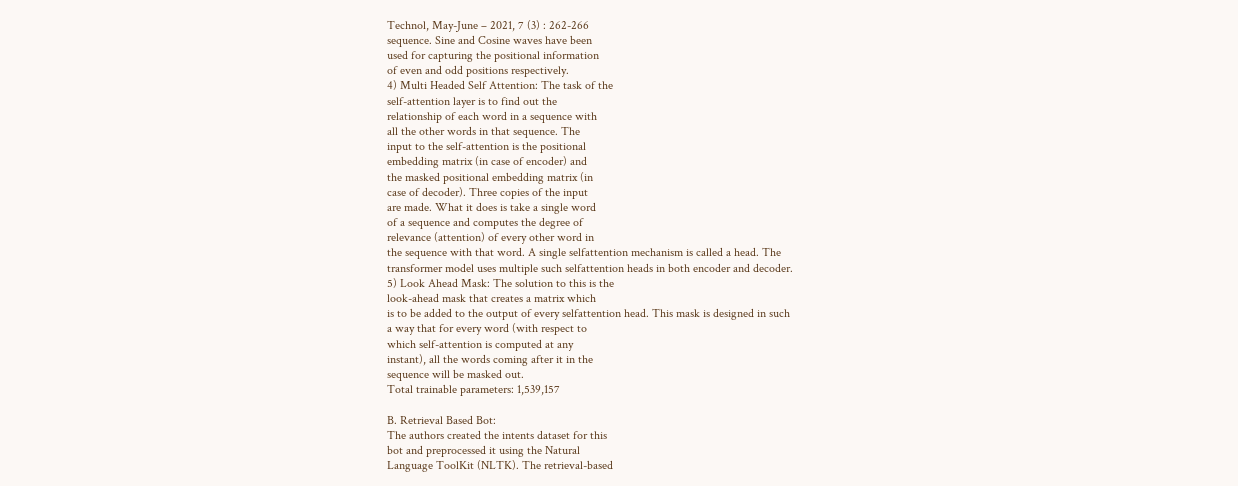Technol, May-June – 2021, 7 (3) : 262-266
sequence. Sine and Cosine waves have been
used for capturing the positional information
of even and odd positions respectively.
4) Multi Headed Self Attention: The task of the
self-attention layer is to find out the
relationship of each word in a sequence with
all the other words in that sequence. The
input to the self-attention is the positional
embedding matrix (in case of encoder) and
the masked positional embedding matrix (in
case of decoder). Three copies of the input
are made. What it does is take a single word
of a sequence and computes the degree of
relevance (attention) of every other word in
the sequence with that word. A single selfattention mechanism is called a head. The
transformer model uses multiple such selfattention heads in both encoder and decoder.
5) Look Ahead Mask: The solution to this is the
look-ahead mask that creates a matrix which
is to be added to the output of every selfattention head. This mask is designed in such
a way that for every word (with respect to
which self-attention is computed at any
instant), all the words coming after it in the
sequence will be masked out.
Total trainable parameters: 1,539,157

B. Retrieval Based Bot:
The authors created the intents dataset for this
bot and preprocessed it using the Natural
Language ToolKit (NLTK). The retrieval-based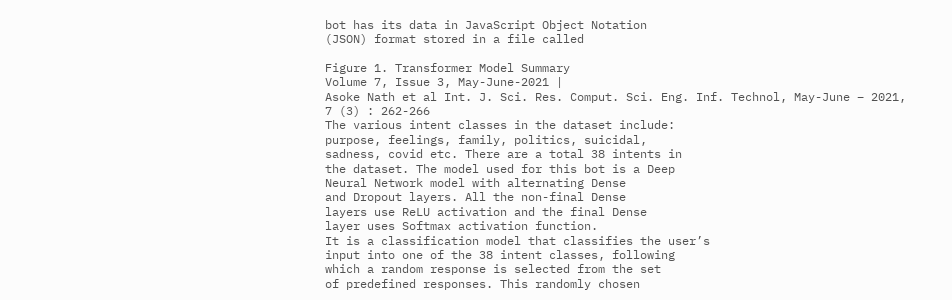bot has its data in JavaScript Object Notation
(JSON) format stored in a file called

Figure 1. Transformer Model Summary
Volume 7, Issue 3, May-June-2021 |
Asoke Nath et al Int. J. Sci. Res. Comput. Sci. Eng. Inf. Technol, May-June – 2021, 7 (3) : 262-266
The various intent classes in the dataset include:
purpose, feelings, family, politics, suicidal,
sadness, covid etc. There are a total 38 intents in
the dataset. The model used for this bot is a Deep
Neural Network model with alternating Dense
and Dropout layers. All the non-final Dense
layers use ReLU activation and the final Dense
layer uses Softmax activation function.
It is a classification model that classifies the user’s
input into one of the 38 intent classes, following
which a random response is selected from the set
of predefined responses. This randomly chosen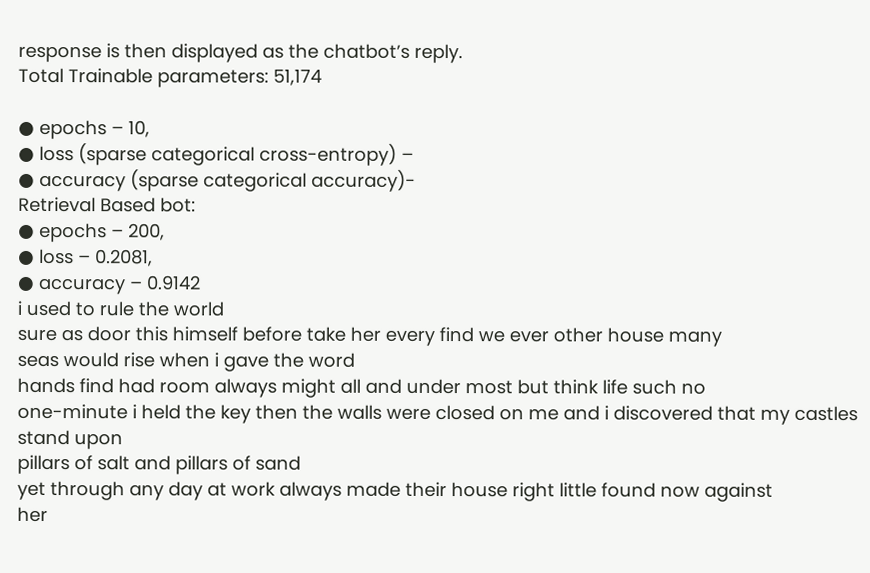response is then displayed as the chatbot’s reply.
Total Trainable parameters: 51,174

● epochs – 10,
● loss (sparse categorical cross-entropy) –
● accuracy (sparse categorical accuracy)-
Retrieval Based bot:
● epochs – 200,
● loss – 0.2081,
● accuracy – 0.9142
i used to rule the world
sure as door this himself before take her every find we ever other house many
seas would rise when i gave the word
hands find had room always might all and under most but think life such no
one-minute i held the key then the walls were closed on me and i discovered that my castles stand upon
pillars of salt and pillars of sand
yet through any day at work always made their house right little found now against
her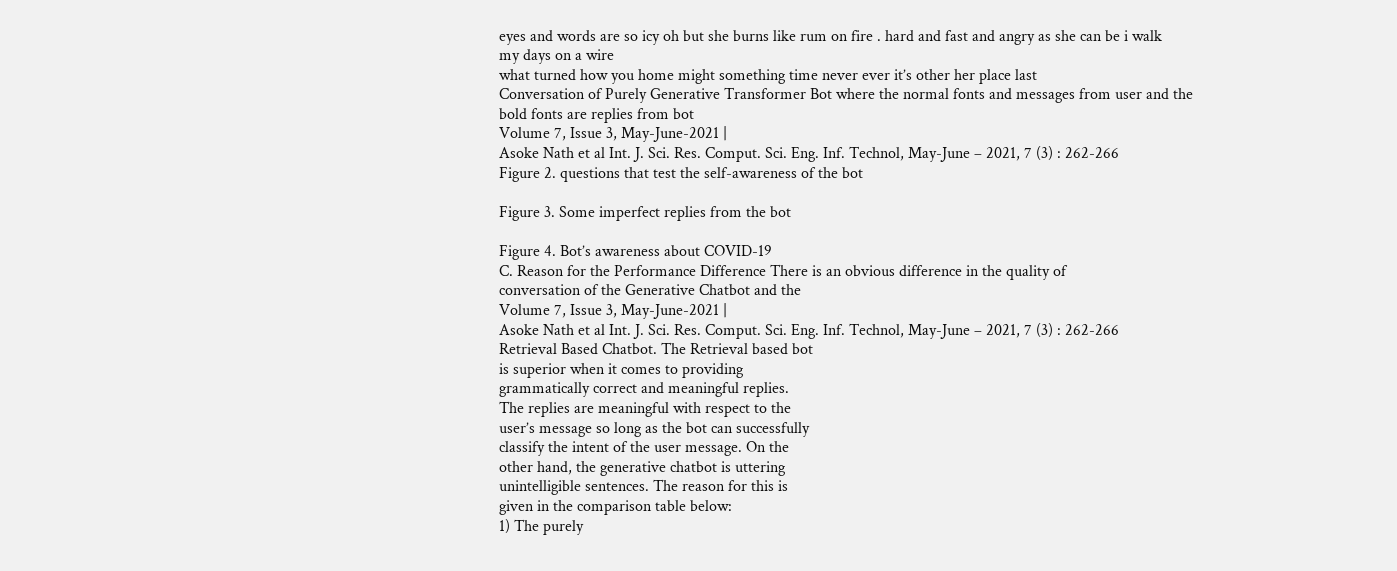eyes and words are so icy oh but she burns like rum on fire . hard and fast and angry as she can be i walk
my days on a wire
what turned how you home might something time never ever it’s other her place last
Conversation of Purely Generative Transformer Bot where the normal fonts and messages from user and the
bold fonts are replies from bot
Volume 7, Issue 3, May-June-2021 |
Asoke Nath et al Int. J. Sci. Res. Comput. Sci. Eng. Inf. Technol, May-June – 2021, 7 (3) : 262-266
Figure 2. questions that test the self-awareness of the bot

Figure 3. Some imperfect replies from the bot

Figure 4. Bot’s awareness about COVID-19
C. Reason for the Performance Difference There is an obvious difference in the quality of
conversation of the Generative Chatbot and the
Volume 7, Issue 3, May-June-2021 |
Asoke Nath et al Int. J. Sci. Res. Comput. Sci. Eng. Inf. Technol, May-June – 2021, 7 (3) : 262-266
Retrieval Based Chatbot. The Retrieval based bot
is superior when it comes to providing
grammatically correct and meaningful replies.
The replies are meaningful with respect to the
user’s message so long as the bot can successfully
classify the intent of the user message. On the
other hand, the generative chatbot is uttering
unintelligible sentences. The reason for this is
given in the comparison table below:
1) The purely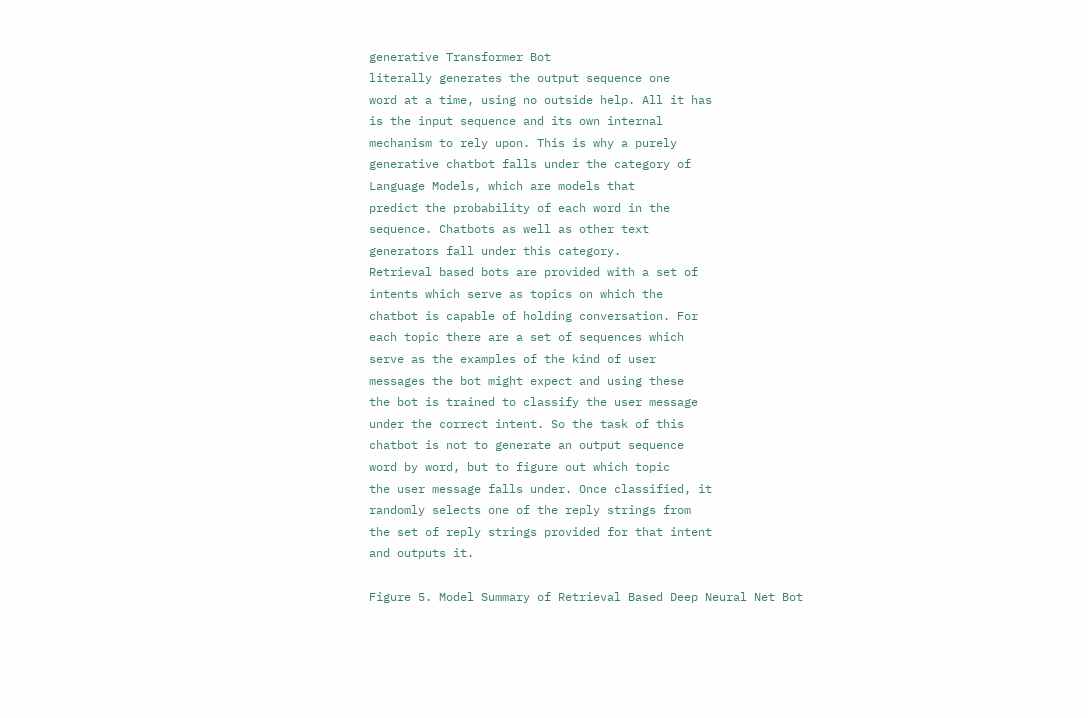generative Transformer Bot
literally generates the output sequence one
word at a time, using no outside help. All it has
is the input sequence and its own internal
mechanism to rely upon. This is why a purely
generative chatbot falls under the category of
Language Models, which are models that
predict the probability of each word in the
sequence. Chatbots as well as other text
generators fall under this category.
Retrieval based bots are provided with a set of
intents which serve as topics on which the
chatbot is capable of holding conversation. For
each topic there are a set of sequences which
serve as the examples of the kind of user
messages the bot might expect and using these
the bot is trained to classify the user message
under the correct intent. So the task of this
chatbot is not to generate an output sequence
word by word, but to figure out which topic
the user message falls under. Once classified, it
randomly selects one of the reply strings from
the set of reply strings provided for that intent
and outputs it.

Figure 5. Model Summary of Retrieval Based Deep Neural Net Bot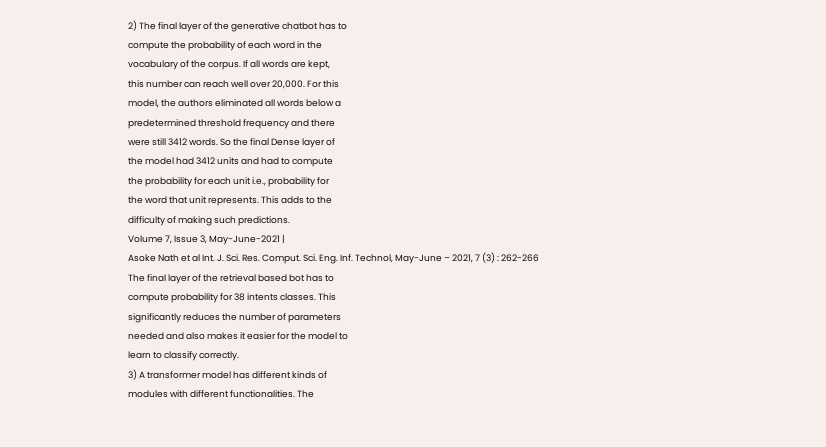2) The final layer of the generative chatbot has to
compute the probability of each word in the
vocabulary of the corpus. If all words are kept,
this number can reach well over 20,000. For this
model, the authors eliminated all words below a
predetermined threshold frequency and there
were still 3412 words. So the final Dense layer of
the model had 3412 units and had to compute
the probability for each unit i.e., probability for
the word that unit represents. This adds to the
difficulty of making such predictions.
Volume 7, Issue 3, May-June-2021 |
Asoke Nath et al Int. J. Sci. Res. Comput. Sci. Eng. Inf. Technol, May-June – 2021, 7 (3) : 262-266
The final layer of the retrieval based bot has to
compute probability for 38 intents classes. This
significantly reduces the number of parameters
needed and also makes it easier for the model to
learn to classify correctly.
3) A transformer model has different kinds of
modules with different functionalities. The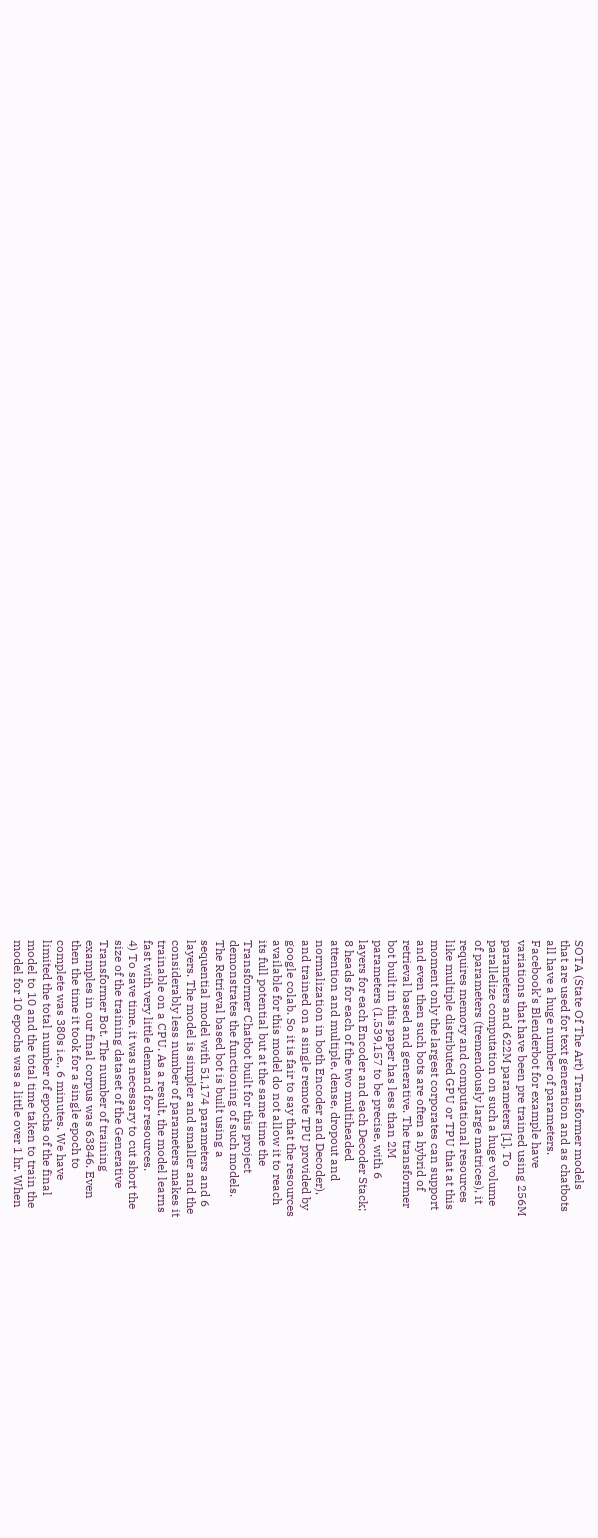SOTA (State Of The Art) Transformer models
that are used for text generation and as chatbots
all have a huge number of parameters.
Facebook’s Blenderbot for example have
variations that have been pre trained using 256M
parameters and 622M parameters [1]. To
parallelize computation on such a huge volume
of parameters (tremendously large matrices), it
requires memory and computational resources
like multiple distributed GPU or TPU that at this
moment only the largest corporates can support
and even then such bots are often a hybrid of
retrieval based and generative. The transformer
bot built in this paper has less than 2M
parameters (1,539,157 to be precise, with 6
layers for each Encoder and each Decoder Stack;
8 heads for each of the two multiheaded
attention and multiple, dense, dropout and
normalization in both Encoder and Decoder),
and trained on a single remote TPU provided by
google colab. So it is fair to say that the resources
available for this model do not allow it to reach
its full potential but at the same time the
Transformer Chatbot built for this project
demonstrates the functioning of such models.
The Retrieval based bot is built using a
sequential model with 51,174 parameters and 6
layers. The model is simpler and smaller and the
considerably less number of parameters makes it
trainable on a CPU. As a result, the model learns
fast with very little demand for resources.
4) To save time, it was necessary to cut short the
size of the training dataset of the Generative
Transformer Bot. The number of training
examples in our final corpus was 63846. Even
then the time it took for a single epoch to
complete was 380s i.e., 6 minutes. We have
limited the total number of epochs of the final
model to 10 and the total time taken to train the
model for 10 epochs was a little over 1 hr. When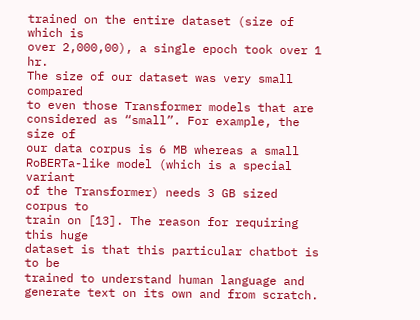trained on the entire dataset (size of which is
over 2,000,00), a single epoch took over 1 hr.
The size of our dataset was very small compared
to even those Transformer models that are
considered as “small”. For example, the size of
our data corpus is 6 MB whereas a small
RoBERTa-like model (which is a special variant
of the Transformer) needs 3 GB sized corpus to
train on [13]. The reason for requiring this huge
dataset is that this particular chatbot is to be
trained to understand human language and
generate text on its own and from scratch.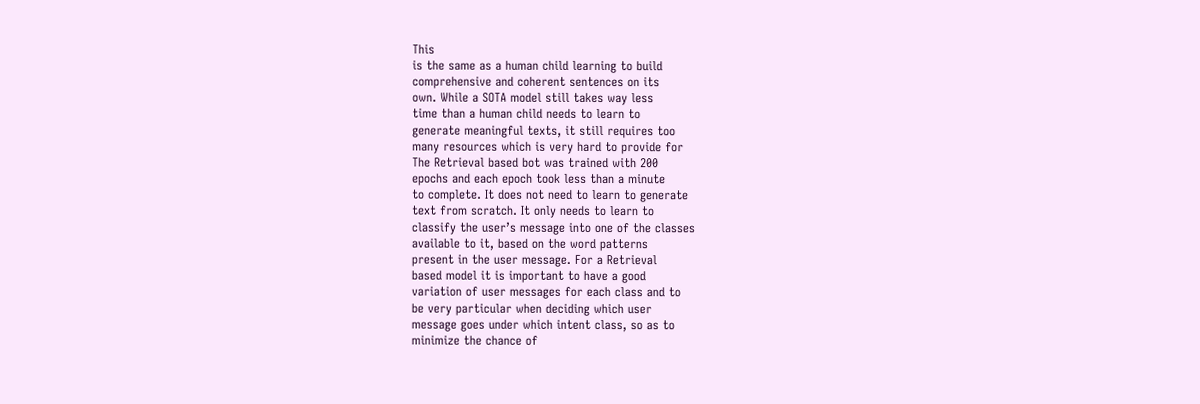This
is the same as a human child learning to build
comprehensive and coherent sentences on its
own. While a SOTA model still takes way less
time than a human child needs to learn to
generate meaningful texts, it still requires too
many resources which is very hard to provide for
The Retrieval based bot was trained with 200
epochs and each epoch took less than a minute
to complete. It does not need to learn to generate
text from scratch. It only needs to learn to
classify the user’s message into one of the classes
available to it, based on the word patterns
present in the user message. For a Retrieval
based model it is important to have a good
variation of user messages for each class and to
be very particular when deciding which user
message goes under which intent class, so as to
minimize the chance of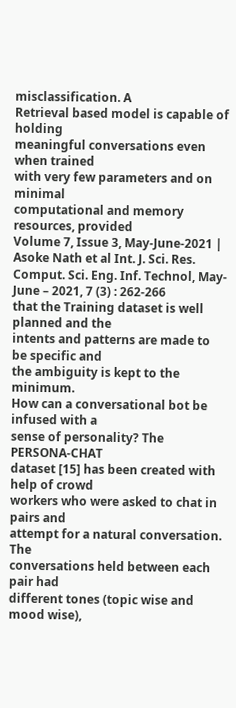misclassification. A
Retrieval based model is capable of holding
meaningful conversations even when trained
with very few parameters and on minimal
computational and memory resources, provided
Volume 7, Issue 3, May-June-2021 |
Asoke Nath et al Int. J. Sci. Res. Comput. Sci. Eng. Inf. Technol, May-June – 2021, 7 (3) : 262-266
that the Training dataset is well planned and the
intents and patterns are made to be specific and
the ambiguity is kept to the minimum.
How can a conversational bot be infused with a
sense of personality? The PERSONA-CHAT
dataset [15] has been created with help of crowd
workers who were asked to chat in pairs and
attempt for a natural conversation. The
conversations held between each pair had
different tones (topic wise and mood wise),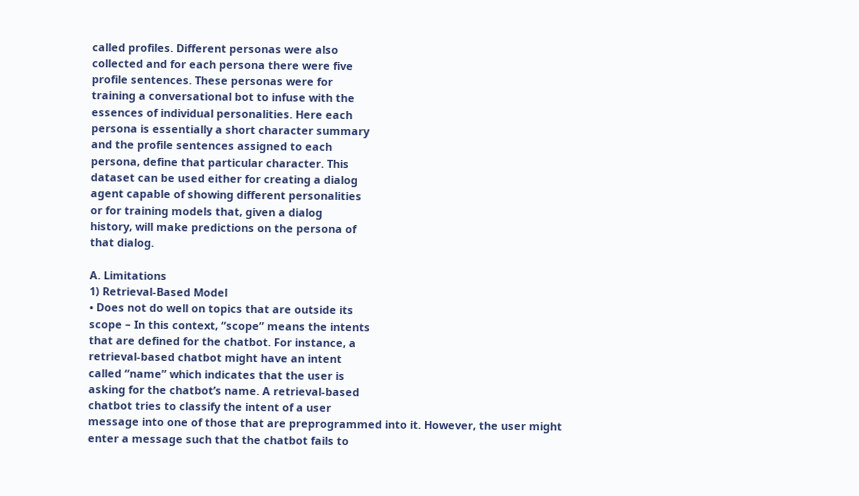called profiles. Different personas were also
collected and for each persona there were five
profile sentences. These personas were for
training a conversational bot to infuse with the
essences of individual personalities. Here each
persona is essentially a short character summary
and the profile sentences assigned to each
persona, define that particular character. This
dataset can be used either for creating a dialog
agent capable of showing different personalities
or for training models that, given a dialog
history, will make predictions on the persona of
that dialog.

A. Limitations
1) Retrieval-Based Model
• Does not do well on topics that are outside its
scope – In this context, “scope” means the intents
that are defined for the chatbot. For instance, a
retrieval-based chatbot might have an intent
called “name” which indicates that the user is
asking for the chatbot’s name. A retrieval-based
chatbot tries to classify the intent of a user
message into one of those that are preprogrammed into it. However, the user might
enter a message such that the chatbot fails to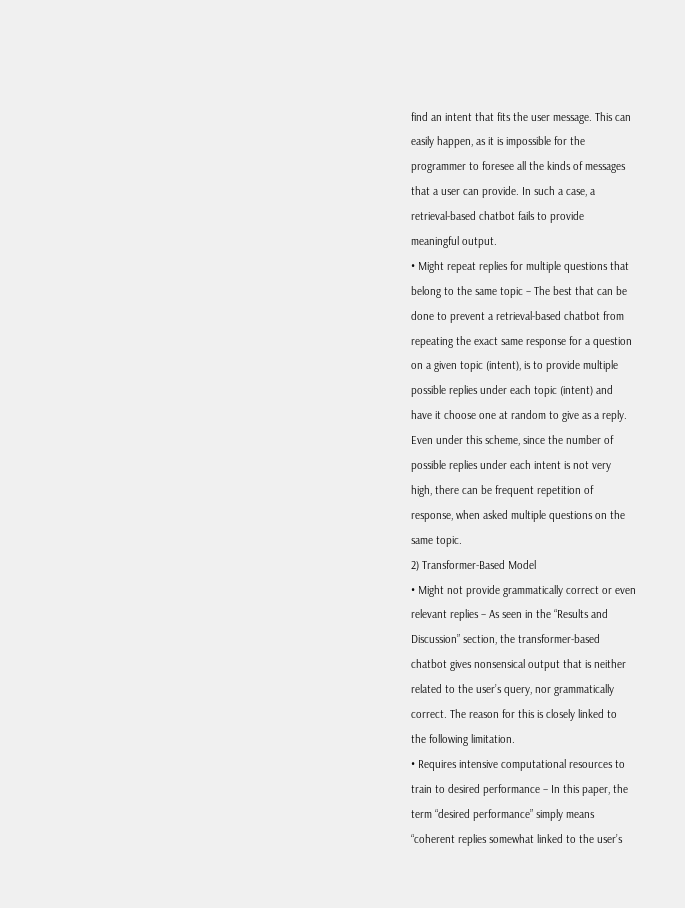find an intent that fits the user message. This can
easily happen, as it is impossible for the
programmer to foresee all the kinds of messages
that a user can provide. In such a case, a
retrieval-based chatbot fails to provide
meaningful output.
• Might repeat replies for multiple questions that
belong to the same topic – The best that can be
done to prevent a retrieval-based chatbot from
repeating the exact same response for a question
on a given topic (intent), is to provide multiple
possible replies under each topic (intent) and
have it choose one at random to give as a reply.
Even under this scheme, since the number of
possible replies under each intent is not very
high, there can be frequent repetition of
response, when asked multiple questions on the
same topic.
2) Transformer-Based Model
• Might not provide grammatically correct or even
relevant replies – As seen in the “Results and
Discussion” section, the transformer-based
chatbot gives nonsensical output that is neither
related to the user’s query, nor grammatically
correct. The reason for this is closely linked to
the following limitation.
• Requires intensive computational resources to
train to desired performance – In this paper, the
term “desired performance” simply means
“coherent replies somewhat linked to the user’s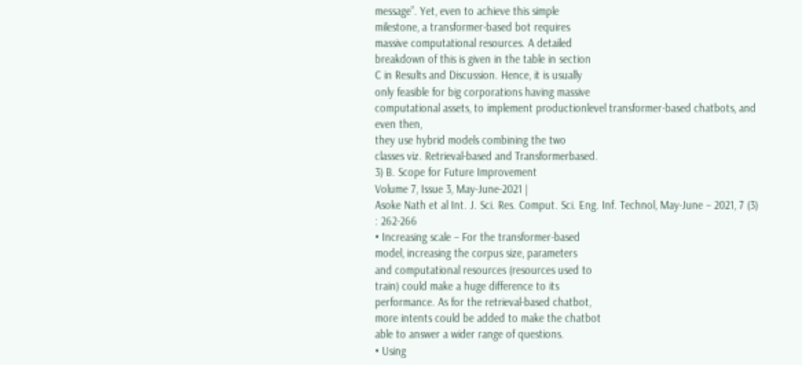message”. Yet, even to achieve this simple
milestone, a transformer-based bot requires
massive computational resources. A detailed
breakdown of this is given in the table in section
C in Results and Discussion. Hence, it is usually
only feasible for big corporations having massive
computational assets, to implement productionlevel transformer-based chatbots, and even then,
they use hybrid models combining the two
classes viz. Retrieval-based and Transformerbased.
3) B. Scope for Future Improvement
Volume 7, Issue 3, May-June-2021 |
Asoke Nath et al Int. J. Sci. Res. Comput. Sci. Eng. Inf. Technol, May-June – 2021, 7 (3) : 262-266
• Increasing scale – For the transformer-based
model, increasing the corpus size, parameters
and computational resources (resources used to
train) could make a huge difference to its
performance. As for the retrieval-based chatbot,
more intents could be added to make the chatbot
able to answer a wider range of questions.
• Using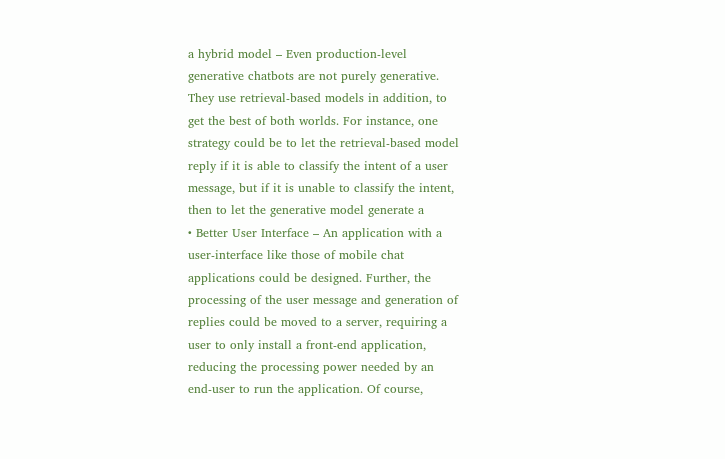a hybrid model – Even production-level
generative chatbots are not purely generative.
They use retrieval-based models in addition, to
get the best of both worlds. For instance, one
strategy could be to let the retrieval-based model
reply if it is able to classify the intent of a user
message, but if it is unable to classify the intent,
then to let the generative model generate a
• Better User Interface – An application with a
user-interface like those of mobile chat
applications could be designed. Further, the
processing of the user message and generation of
replies could be moved to a server, requiring a
user to only install a front-end application,
reducing the processing power needed by an
end-user to run the application. Of course,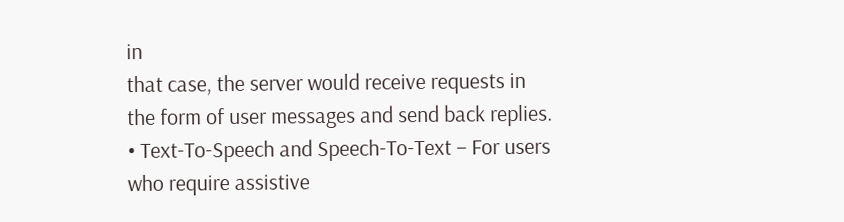in
that case, the server would receive requests in
the form of user messages and send back replies.
• Text-To-Speech and Speech-To-Text – For users
who require assistive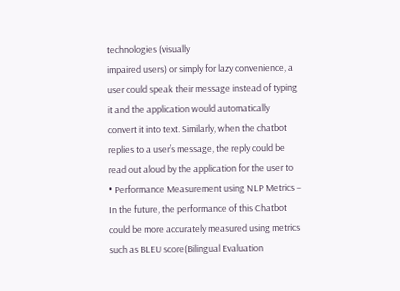technologies (visually
impaired users) or simply for lazy convenience, a
user could speak their message instead of typing
it and the application would automatically
convert it into text. Similarly, when the chatbot
replies to a user’s message, the reply could be
read out aloud by the application for the user to
• Performance Measurement using NLP Metrics –
In the future, the performance of this Chatbot
could be more accurately measured using metrics
such as BLEU score(Bilingual Evaluation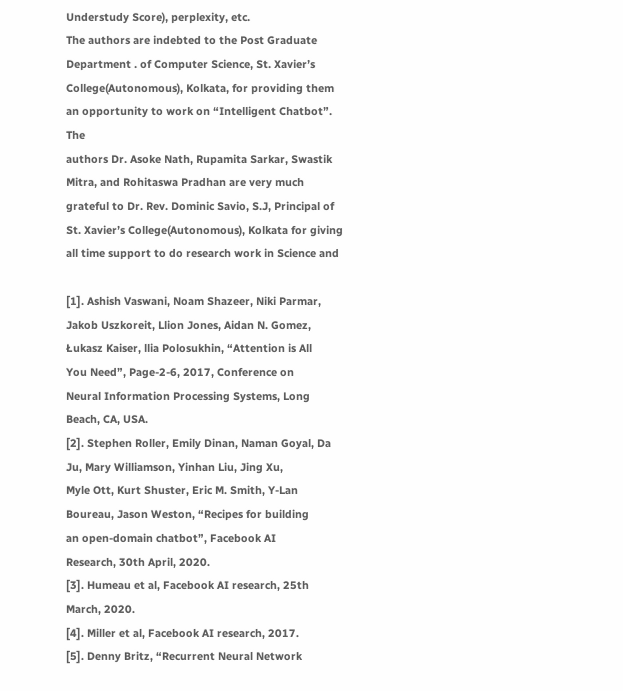Understudy Score), perplexity, etc.
The authors are indebted to the Post Graduate
Department . of Computer Science, St. Xavier’s
College(Autonomous), Kolkata, for providing them
an opportunity to work on “Intelligent Chatbot”. The
authors Dr. Asoke Nath, Rupamita Sarkar, Swastik
Mitra, and Rohitaswa Pradhan are very much
grateful to Dr. Rev. Dominic Savio, S.J, Principal of
St. Xavier’s College(Autonomous), Kolkata for giving
all time support to do research work in Science and

[1]. Ashish Vaswani, Noam Shazeer, Niki Parmar,
Jakob Uszkoreit, Llion Jones, Aidan N. Gomez,
Łukasz Kaiser, llia Polosukhin, “Attention is All
You Need”, Page-2-6, 2017, Conference on
Neural Information Processing Systems, Long
Beach, CA, USA.
[2]. Stephen Roller, Emily Dinan, Naman Goyal, Da
Ju, Mary Williamson, Yinhan Liu, Jing Xu,
Myle Ott, Kurt Shuster, Eric M. Smith, Y-Lan
Boureau, Jason Weston, “Recipes for building
an open-domain chatbot”, Facebook AI
Research, 30th April, 2020.
[3]. Humeau et al, Facebook AI research, 25th
March, 2020.
[4]. Miller et al, Facebook AI research, 2017.
[5]. Denny Britz, “Recurrent Neural Network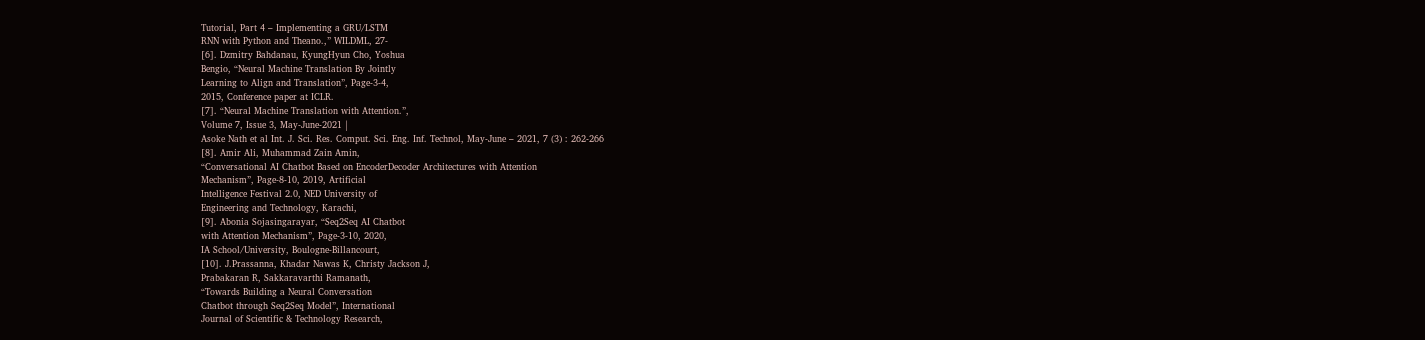Tutorial, Part 4 – Implementing a GRU/LSTM
RNN with Python and Theano.,” WILDML, 27-
[6]. Dzmitry Bahdanau, KyungHyun Cho, Yoshua
Bengio, “Neural Machine Translation By Jointly
Learning to Align and Translation”, Page-3-4,
2015, Conference paper at ICLR.
[7]. “Neural Machine Translation with Attention.”,
Volume 7, Issue 3, May-June-2021 |
Asoke Nath et al Int. J. Sci. Res. Comput. Sci. Eng. Inf. Technol, May-June – 2021, 7 (3) : 262-266
[8]. Amir Ali, Muhammad Zain Amin,
“Conversational AI Chatbot Based on EncoderDecoder Architectures with Attention
Mechanism”, Page-8-10, 2019, Artificial
Intelligence Festival 2.0, NED University of
Engineering and Technology, Karachi,
[9]. Abonia Sojasingarayar, “Seq2Seq AI Chatbot
with Attention Mechanism”, Page-3-10, 2020,
IA School/University, Boulogne-Billancourt,
[10]. J.Prassanna, Khadar Nawas K, Christy Jackson J,
Prabakaran R, Sakkaravarthi Ramanath,
“Towards Building a Neural Conversation
Chatbot through Seq2Seq Model”, International
Journal of Scientific & Technology Research,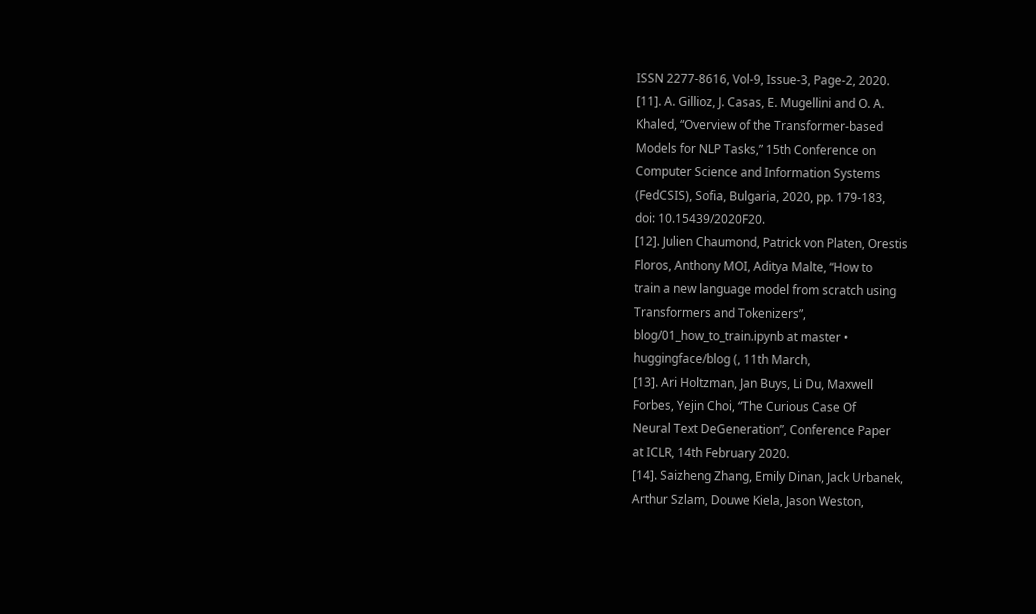ISSN 2277-8616, Vol-9, Issue-3, Page-2, 2020.
[11]. A. Gillioz, J. Casas, E. Mugellini and O. A.
Khaled, “Overview of the Transformer-based
Models for NLP Tasks,” 15th Conference on
Computer Science and Information Systems
(FedCSIS), Sofia, Bulgaria, 2020, pp. 179-183,
doi: 10.15439/2020F20.
[12]. Julien Chaumond, Patrick von Platen, Orestis
Floros, Anthony MOI, Aditya Malte, “How to
train a new language model from scratch using
Transformers and Tokenizers”,
blog/01_how_to_train.ipynb at master •
huggingface/blog (, 11th March,
[13]. Ari Holtzman, Jan Buys, Li Du, Maxwell
Forbes, Yejin Choi, “The Curious Case Of
Neural Text DeGeneration”, Conference Paper
at ICLR, 14th February 2020.
[14]. Saizheng Zhang, Emily Dinan, Jack Urbanek,
Arthur Szlam, Douwe Kiela, Jason Weston,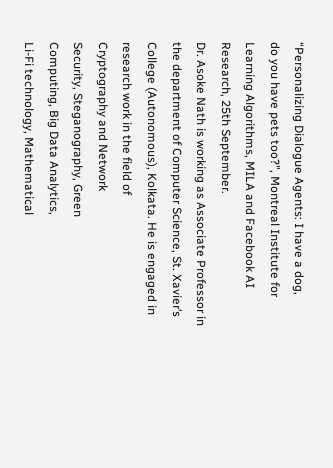“Personalizing Dialogue Agents: I have a dog,
do you have pets too?”, Montreal Institute for
Learning Algorithms, MILA and Facebook AI
Research, 25th September.
Dr. Asoke Nath is working as Associate Professor in
the department of Computer Science, St. Xavier’s
College (Autonomous), Kolkata. He is engaged in
research work in the field of
Cryptography and Network
Security, Steganography, Green
Computing, Big Data Analytics,
Li-Fi technology, Mathematical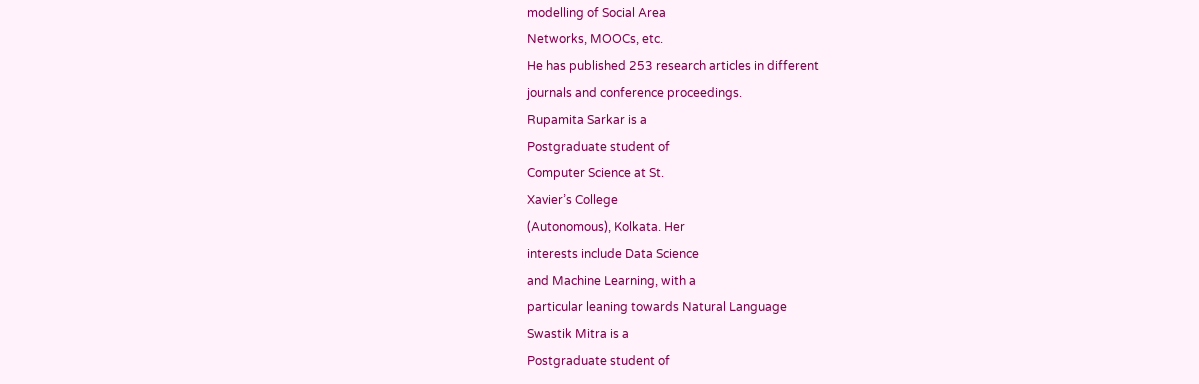modelling of Social Area
Networks, MOOCs, etc.
He has published 253 research articles in different
journals and conference proceedings.
Rupamita Sarkar is a
Postgraduate student of
Computer Science at St.
Xavier’s College
(Autonomous), Kolkata. Her
interests include Data Science
and Machine Learning, with a
particular leaning towards Natural Language
Swastik Mitra is a
Postgraduate student of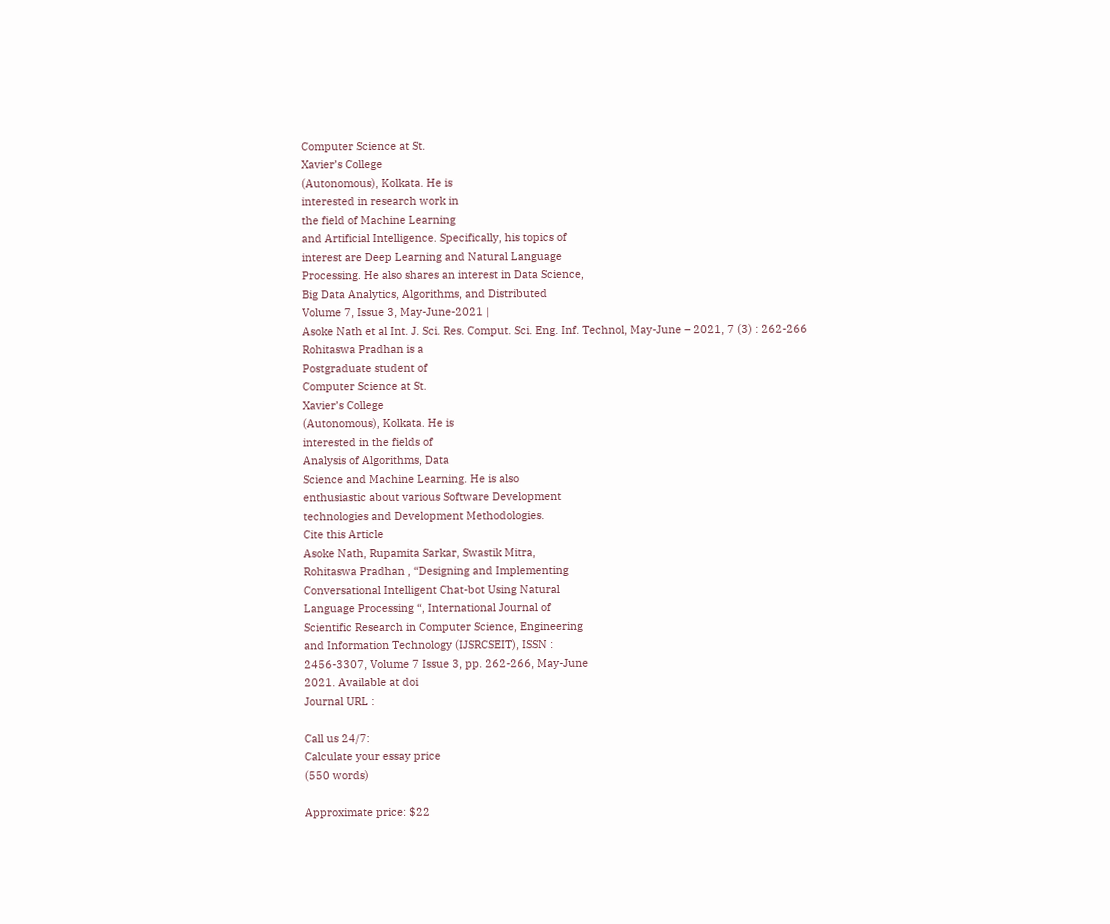Computer Science at St.
Xavier’s College
(Autonomous), Kolkata. He is
interested in research work in
the field of Machine Learning
and Artificial Intelligence. Specifically, his topics of
interest are Deep Learning and Natural Language
Processing. He also shares an interest in Data Science,
Big Data Analytics, Algorithms, and Distributed
Volume 7, Issue 3, May-June-2021 |
Asoke Nath et al Int. J. Sci. Res. Comput. Sci. Eng. Inf. Technol, May-June – 2021, 7 (3) : 262-266
Rohitaswa Pradhan is a
Postgraduate student of
Computer Science at St.
Xavier’s College
(Autonomous), Kolkata. He is
interested in the fields of
Analysis of Algorithms, Data
Science and Machine Learning. He is also
enthusiastic about various Software Development
technologies and Development Methodologies.
Cite this Article
Asoke Nath, Rupamita Sarkar, Swastik Mitra,
Rohitaswa Pradhan , “Designing and Implementing
Conversational Intelligent Chat-bot Using Natural
Language Processing “, International Journal of
Scientific Research in Computer Science, Engineering
and Information Technology (IJSRCSEIT), ISSN :
2456-3307, Volume 7 Issue 3, pp. 262-266, May-June
2021. Available at doi
Journal URL :

Call us 24/7:
Calculate your essay price
(550 words)

Approximate price: $22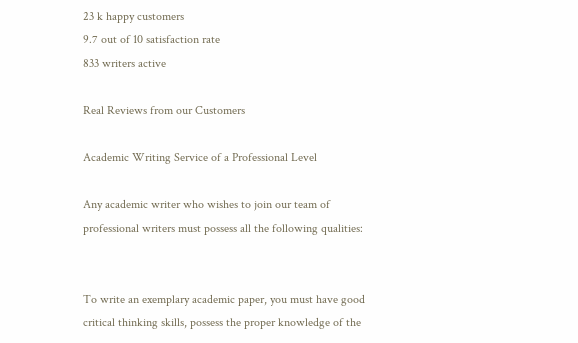23 k happy customers
9.7 out of 10 satisfaction rate
833 writers active

Real Reviews from our Customers

Academic Writing Service of a Professional Level

Any academic writer who wishes to join our team of professional writers must possess all the following qualities:


To write an exemplary academic paper, you must have good critical thinking skills, possess the proper knowledge of the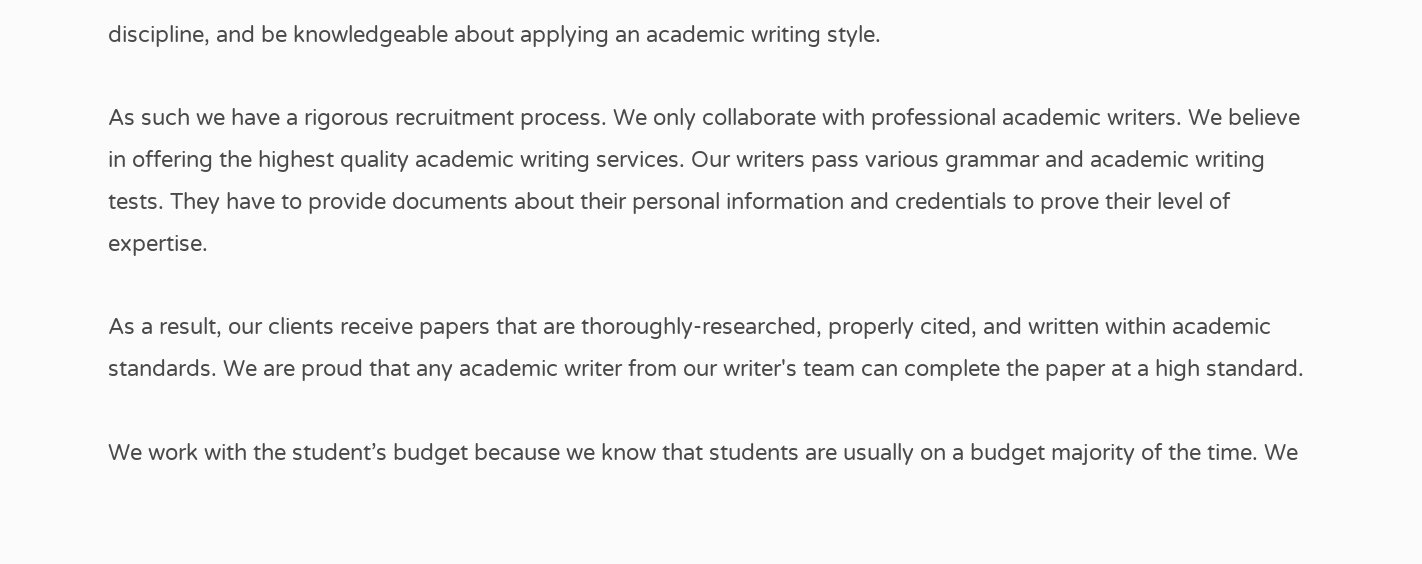discipline, and be knowledgeable about applying an academic writing style.

As such we have a rigorous recruitment process. We only collaborate with professional academic writers. We believe in offering the highest quality academic writing services. Our writers pass various grammar and academic writing tests. They have to provide documents about their personal information and credentials to prove their level of expertise.

As a result, our clients receive papers that are thoroughly-researched, properly cited, and written within academic standards. We are proud that any academic writer from our writer's team can complete the paper at a high standard.

We work with the student’s budget because we know that students are usually on a budget majority of the time. We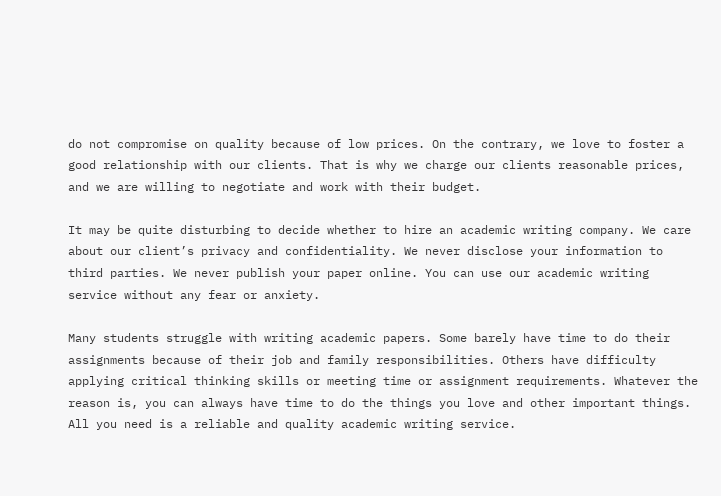do not compromise on quality because of low prices. On the contrary, we love to foster a good relationship with our clients. That is why we charge our clients reasonable prices, and we are willing to negotiate and work with their budget.

It may be quite disturbing to decide whether to hire an academic writing company. We care about our client’s privacy and confidentiality. We never disclose your information to third parties. We never publish your paper online. You can use our academic writing service without any fear or anxiety.

Many students struggle with writing academic papers. Some barely have time to do their assignments because of their job and family responsibilities. Others have difficulty applying critical thinking skills or meeting time or assignment requirements. Whatever the reason is, you can always have time to do the things you love and other important things. All you need is a reliable and quality academic writing service.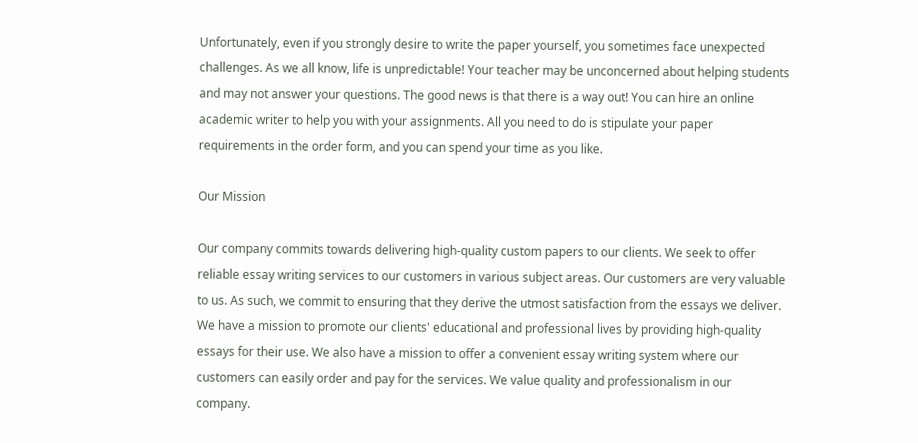Unfortunately, even if you strongly desire to write the paper yourself, you sometimes face unexpected challenges. As we all know, life is unpredictable! Your teacher may be unconcerned about helping students and may not answer your questions. The good news is that there is a way out! You can hire an online academic writer to help you with your assignments. All you need to do is stipulate your paper requirements in the order form, and you can spend your time as you like.

Our Mission

Our company commits towards delivering high-quality custom papers to our clients. We seek to offer reliable essay writing services to our customers in various subject areas. Our customers are very valuable to us. As such, we commit to ensuring that they derive the utmost satisfaction from the essays we deliver. We have a mission to promote our clients' educational and professional lives by providing high-quality essays for their use. We also have a mission to offer a convenient essay writing system where our customers can easily order and pay for the services. We value quality and professionalism in our company.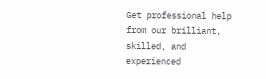Get professional help from our brilliant, skilled, and experienced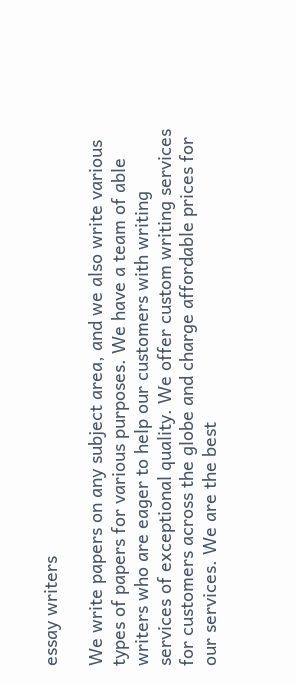essay writers

We write papers on any subject area, and we also write various types of papers for various purposes. We have a team of able writers who are eager to help our customers with writing services of exceptional quality. We offer custom writing services for customers across the globe and charge affordable prices for our services. We are the best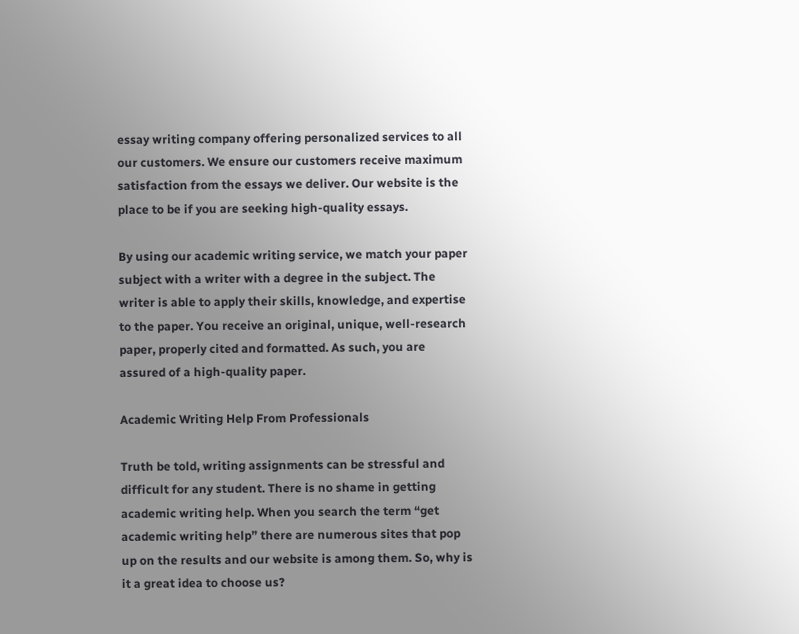essay writing company offering personalized services to all our customers. We ensure our customers receive maximum satisfaction from the essays we deliver. Our website is the place to be if you are seeking high-quality essays.

By using our academic writing service, we match your paper subject with a writer with a degree in the subject. The writer is able to apply their skills, knowledge, and expertise to the paper. You receive an original, unique, well-research paper, properly cited and formatted. As such, you are assured of a high-quality paper.

Academic Writing Help From Professionals

Truth be told, writing assignments can be stressful and difficult for any student. There is no shame in getting academic writing help. When you search the term “get academic writing help” there are numerous sites that pop up on the results and our website is among them. So, why is it a great idea to choose us?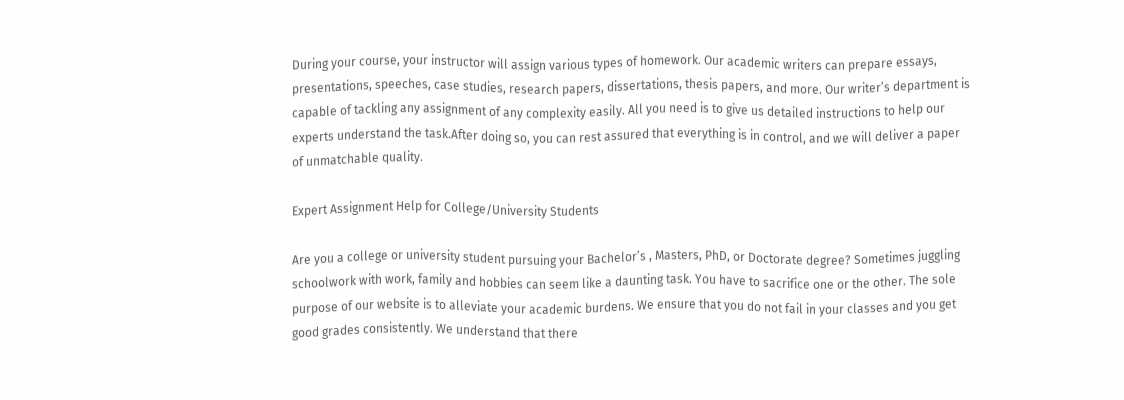During your course, your instructor will assign various types of homework. Our academic writers can prepare essays, presentations, speeches, case studies, research papers, dissertations, thesis papers, and more. Our writer’s department is capable of tackling any assignment of any complexity easily. All you need is to give us detailed instructions to help our experts understand the task.After doing so, you can rest assured that everything is in control, and we will deliver a paper of unmatchable quality.

Expert Assignment Help for College/University Students

Are you a college or university student pursuing your Bachelor’s , Masters, PhD, or Doctorate degree? Sometimes juggling schoolwork with work, family and hobbies can seem like a daunting task. You have to sacrifice one or the other. The sole purpose of our website is to alleviate your academic burdens. We ensure that you do not fail in your classes and you get good grades consistently. We understand that there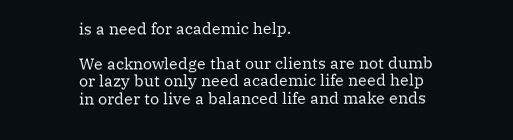is a need for academic help.

We acknowledge that our clients are not dumb or lazy but only need academic life need help in order to live a balanced life and make ends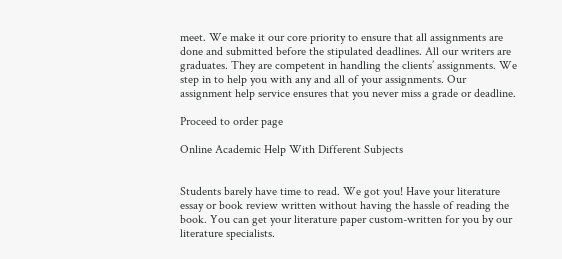meet. We make it our core priority to ensure that all assignments are done and submitted before the stipulated deadlines. All our writers are graduates. They are competent in handling the clients’ assignments. We step in to help you with any and all of your assignments. Our assignment help service ensures that you never miss a grade or deadline.

Proceed to order page

Online Academic Help With Different Subjects


Students barely have time to read. We got you! Have your literature essay or book review written without having the hassle of reading the book. You can get your literature paper custom-written for you by our literature specialists.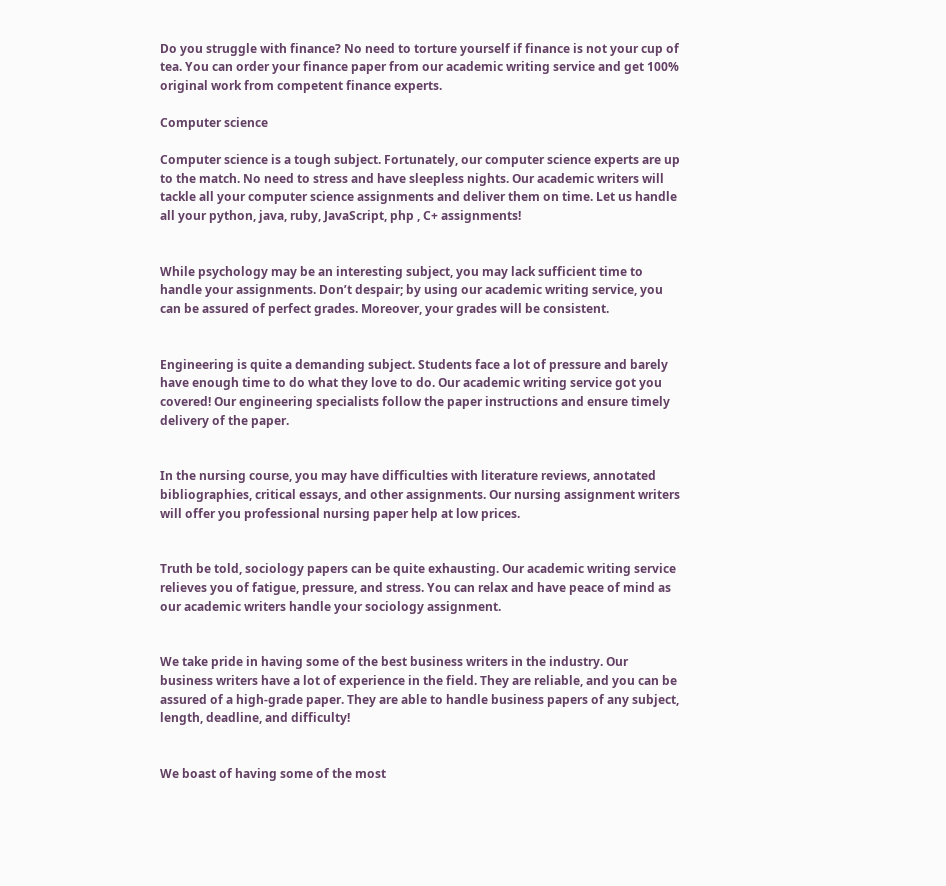Do you struggle with finance? No need to torture yourself if finance is not your cup of tea. You can order your finance paper from our academic writing service and get 100% original work from competent finance experts.

Computer science

Computer science is a tough subject. Fortunately, our computer science experts are up to the match. No need to stress and have sleepless nights. Our academic writers will tackle all your computer science assignments and deliver them on time. Let us handle all your python, java, ruby, JavaScript, php , C+ assignments!


While psychology may be an interesting subject, you may lack sufficient time to handle your assignments. Don’t despair; by using our academic writing service, you can be assured of perfect grades. Moreover, your grades will be consistent.


Engineering is quite a demanding subject. Students face a lot of pressure and barely have enough time to do what they love to do. Our academic writing service got you covered! Our engineering specialists follow the paper instructions and ensure timely delivery of the paper.


In the nursing course, you may have difficulties with literature reviews, annotated bibliographies, critical essays, and other assignments. Our nursing assignment writers will offer you professional nursing paper help at low prices.


Truth be told, sociology papers can be quite exhausting. Our academic writing service relieves you of fatigue, pressure, and stress. You can relax and have peace of mind as our academic writers handle your sociology assignment.


We take pride in having some of the best business writers in the industry. Our business writers have a lot of experience in the field. They are reliable, and you can be assured of a high-grade paper. They are able to handle business papers of any subject, length, deadline, and difficulty!


We boast of having some of the most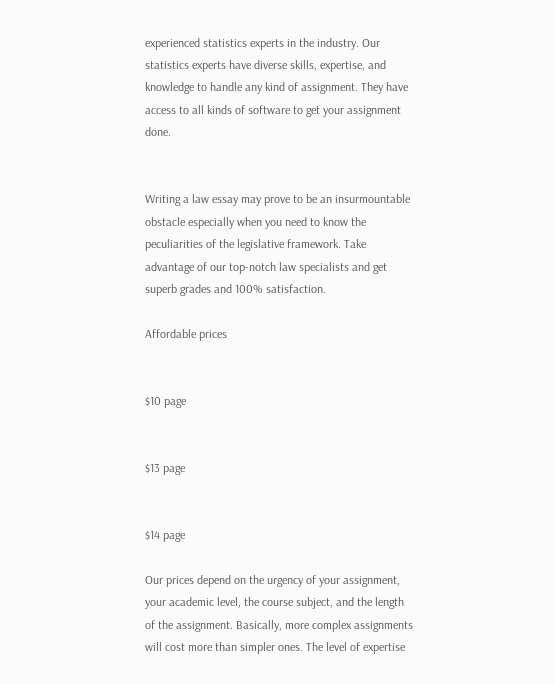experienced statistics experts in the industry. Our statistics experts have diverse skills, expertise, and knowledge to handle any kind of assignment. They have access to all kinds of software to get your assignment done.


Writing a law essay may prove to be an insurmountable obstacle especially when you need to know the peculiarities of the legislative framework. Take advantage of our top-notch law specialists and get superb grades and 100% satisfaction.

Affordable prices


$10 page


$13 page


$14 page

Our prices depend on the urgency of your assignment, your academic level, the course subject, and the length of the assignment. Basically, more complex assignments will cost more than simpler ones. The level of expertise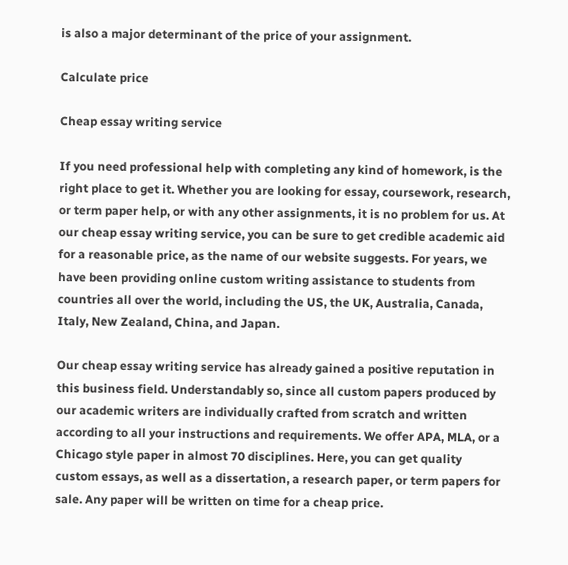is also a major determinant of the price of your assignment.

Calculate price

Cheap essay writing service

If you need professional help with completing any kind of homework, is the right place to get it. Whether you are looking for essay, coursework, research, or term paper help, or with any other assignments, it is no problem for us. At our cheap essay writing service, you can be sure to get credible academic aid for a reasonable price, as the name of our website suggests. For years, we have been providing online custom writing assistance to students from countries all over the world, including the US, the UK, Australia, Canada, Italy, New Zealand, China, and Japan.

Our cheap essay writing service has already gained a positive reputation in this business field. Understandably so, since all custom papers produced by our academic writers are individually crafted from scratch and written according to all your instructions and requirements. We offer APA, MLA, or a Chicago style paper in almost 70 disciplines. Here, you can get quality custom essays, as well as a dissertation, a research paper, or term papers for sale. Any paper will be written on time for a cheap price.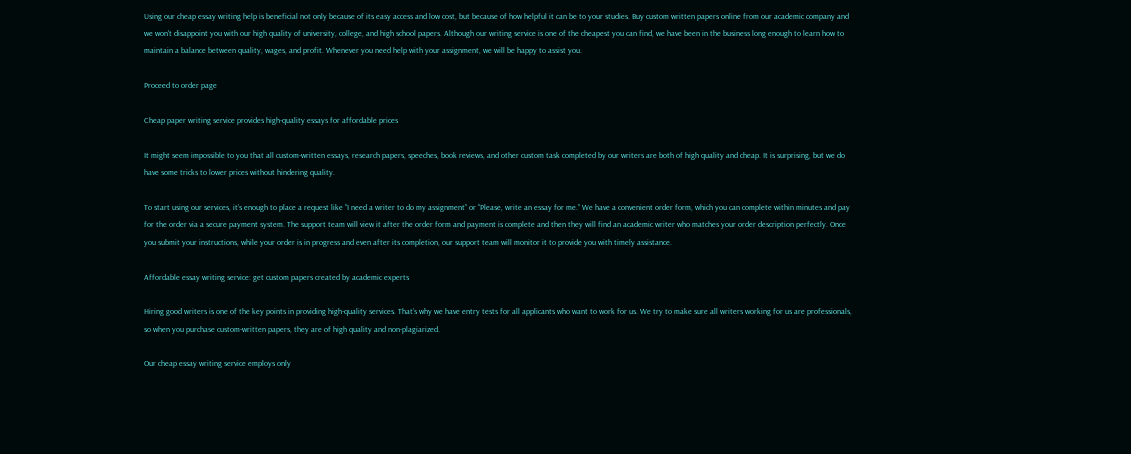Using our cheap essay writing help is beneficial not only because of its easy access and low cost, but because of how helpful it can be to your studies. Buy custom written papers online from our academic company and we won't disappoint you with our high quality of university, college, and high school papers. Although our writing service is one of the cheapest you can find, we have been in the business long enough to learn how to maintain a balance between quality, wages, and profit. Whenever you need help with your assignment, we will be happy to assist you.

Proceed to order page

Cheap paper writing service provides high-quality essays for affordable prices

It might seem impossible to you that all custom-written essays, research papers, speeches, book reviews, and other custom task completed by our writers are both of high quality and cheap. It is surprising, but we do have some tricks to lower prices without hindering quality.

To start using our services, it’s enough to place a request like “I need a writer to do my assignment” or “Please, write an essay for me.” We have a convenient order form, which you can complete within minutes and pay for the order via a secure payment system. The support team will view it after the order form and payment is complete and then they will find an academic writer who matches your order description perfectly. Once you submit your instructions, while your order is in progress and even after its completion, our support team will monitor it to provide you with timely assistance.

Affordable essay writing service: get custom papers created by academic experts

Hiring good writers is one of the key points in providing high-quality services. That’s why we have entry tests for all applicants who want to work for us. We try to make sure all writers working for us are professionals, so when you purchase custom-written papers, they are of high quality and non-plagiarized.

Our cheap essay writing service employs only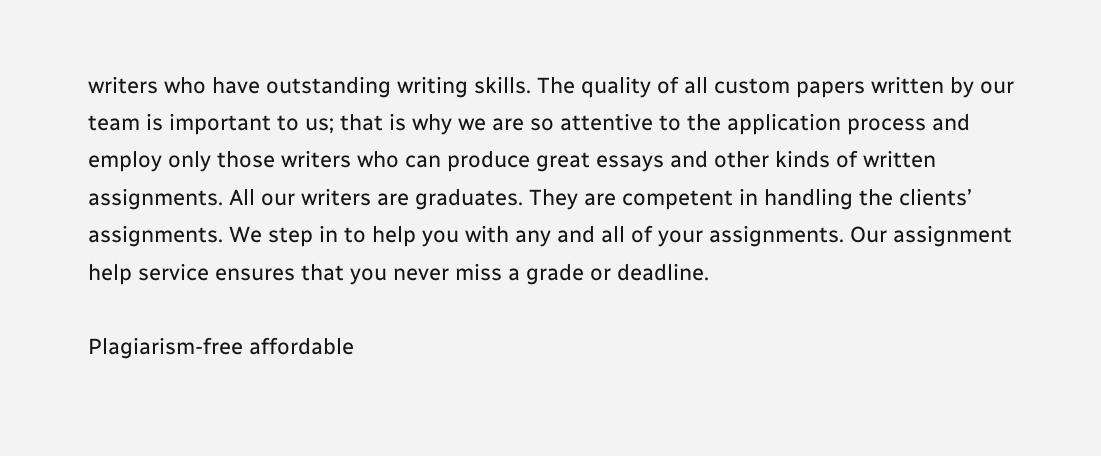writers who have outstanding writing skills. The quality of all custom papers written by our team is important to us; that is why we are so attentive to the application process and employ only those writers who can produce great essays and other kinds of written assignments. All our writers are graduates. They are competent in handling the clients’ assignments. We step in to help you with any and all of your assignments. Our assignment help service ensures that you never miss a grade or deadline.

Plagiarism-free affordable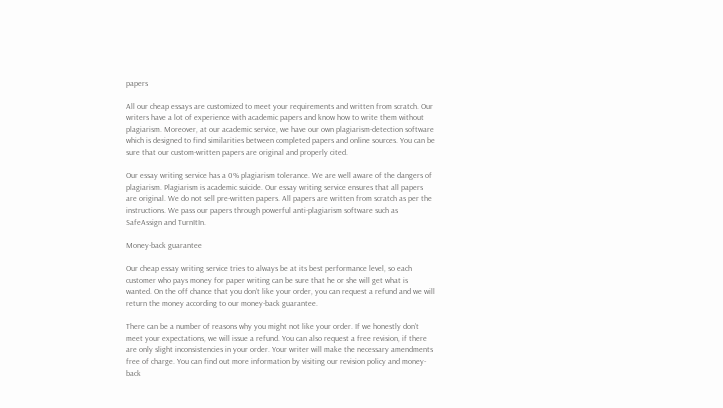papers

All our cheap essays are customized to meet your requirements and written from scratch. Our writers have a lot of experience with academic papers and know how to write them without plagiarism. Moreover, at our academic service, we have our own plagiarism-detection software which is designed to find similarities between completed papers and online sources. You can be sure that our custom-written papers are original and properly cited.

Our essay writing service has a 0% plagiarism tolerance. We are well aware of the dangers of plagiarism. Plagiarism is academic suicide. Our essay writing service ensures that all papers are original. We do not sell pre-written papers. All papers are written from scratch as per the instructions. We pass our papers through powerful anti-plagiarism software such as SafeAssign and TurnItIn.

Money-back guarantee

Our cheap essay writing service tries to always be at its best performance level, so each customer who pays money for paper writing can be sure that he or she will get what is wanted. On the off chance that you don’t like your order, you can request a refund and we will return the money according to our money-back guarantee.

There can be a number of reasons why you might not like your order. If we honestly don’t meet your expectations, we will issue a refund. You can also request a free revision, if there are only slight inconsistencies in your order. Your writer will make the necessary amendments free of charge. You can find out more information by visiting our revision policy and money-back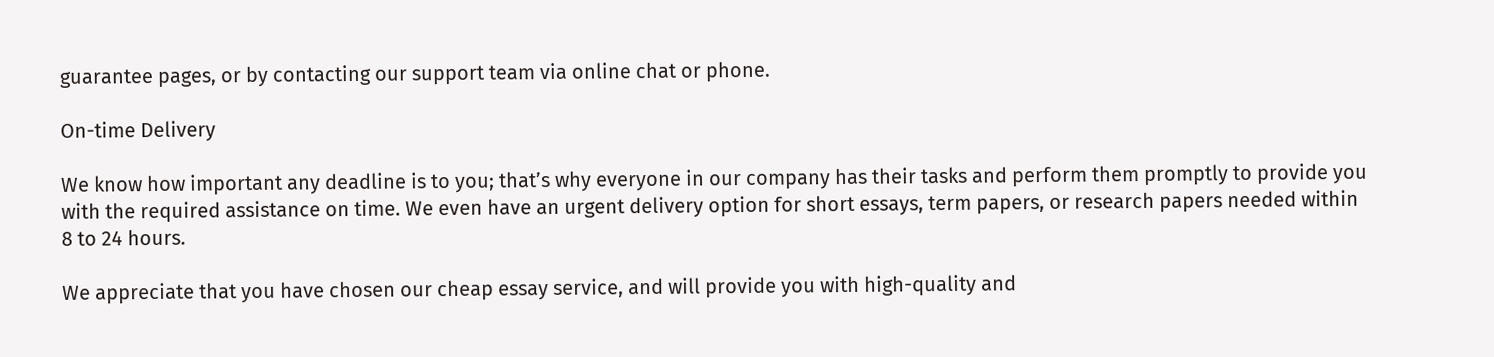guarantee pages, or by contacting our support team via online chat or phone.

On-time Delivery

We know how important any deadline is to you; that’s why everyone in our company has their tasks and perform them promptly to provide you with the required assistance on time. We even have an urgent delivery option for short essays, term papers, or research papers needed within 8 to 24 hours.

We appreciate that you have chosen our cheap essay service, and will provide you with high-quality and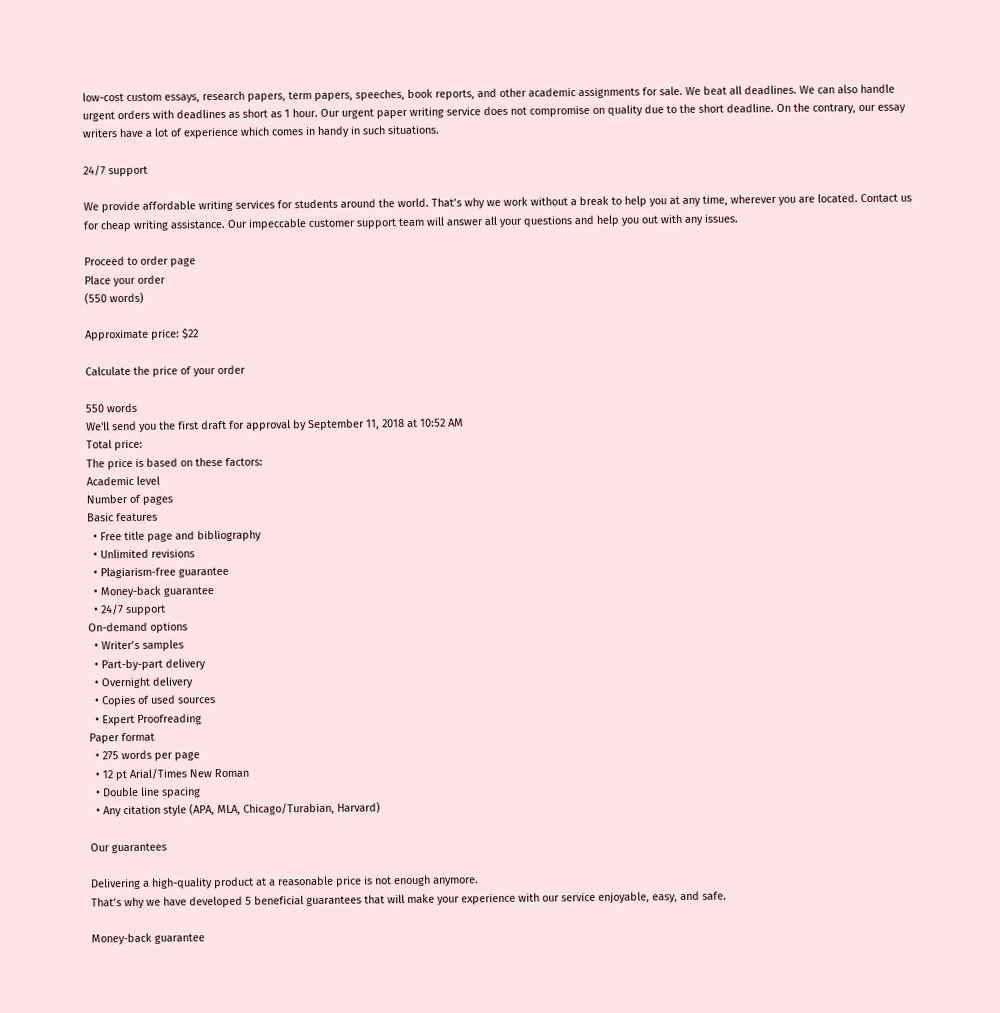low-cost custom essays, research papers, term papers, speeches, book reports, and other academic assignments for sale. We beat all deadlines. We can also handle urgent orders with deadlines as short as 1 hour. Our urgent paper writing service does not compromise on quality due to the short deadline. On the contrary, our essay writers have a lot of experience which comes in handy in such situations.

24/7 support

We provide affordable writing services for students around the world. That’s why we work without a break to help you at any time, wherever you are located. Contact us for cheap writing assistance. Our impeccable customer support team will answer all your questions and help you out with any issues.

Proceed to order page
Place your order
(550 words)

Approximate price: $22

Calculate the price of your order

550 words
We'll send you the first draft for approval by September 11, 2018 at 10:52 AM
Total price:
The price is based on these factors:
Academic level
Number of pages
Basic features
  • Free title page and bibliography
  • Unlimited revisions
  • Plagiarism-free guarantee
  • Money-back guarantee
  • 24/7 support
On-demand options
  • Writer’s samples
  • Part-by-part delivery
  • Overnight delivery
  • Copies of used sources
  • Expert Proofreading
Paper format
  • 275 words per page
  • 12 pt Arial/Times New Roman
  • Double line spacing
  • Any citation style (APA, MLA, Chicago/Turabian, Harvard)

Our guarantees

Delivering a high-quality product at a reasonable price is not enough anymore.
That’s why we have developed 5 beneficial guarantees that will make your experience with our service enjoyable, easy, and safe.

Money-back guarantee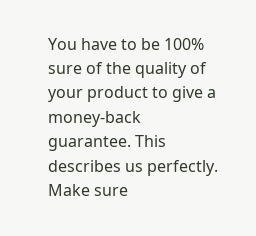You have to be 100% sure of the quality of your product to give a money-back guarantee. This describes us perfectly. Make sure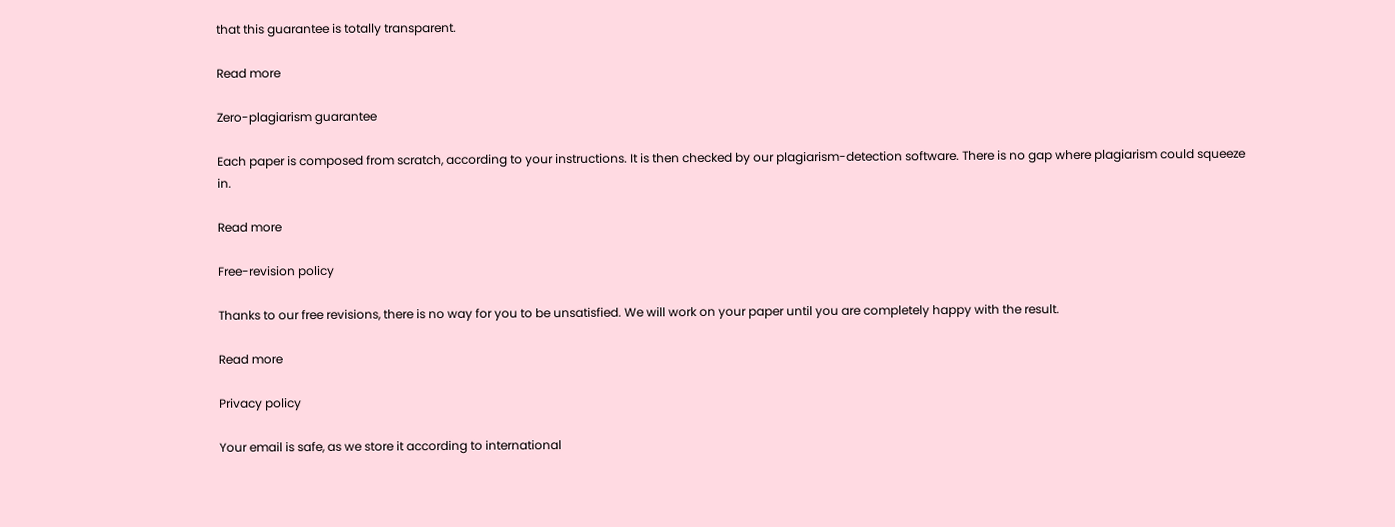that this guarantee is totally transparent.

Read more

Zero-plagiarism guarantee

Each paper is composed from scratch, according to your instructions. It is then checked by our plagiarism-detection software. There is no gap where plagiarism could squeeze in.

Read more

Free-revision policy

Thanks to our free revisions, there is no way for you to be unsatisfied. We will work on your paper until you are completely happy with the result.

Read more

Privacy policy

Your email is safe, as we store it according to international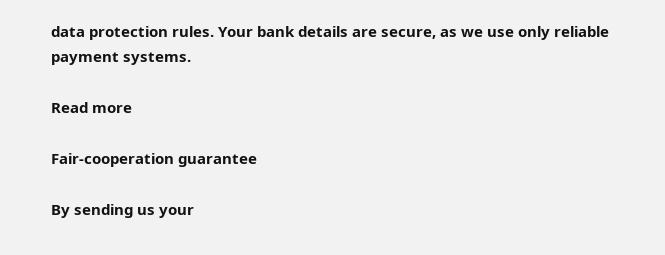data protection rules. Your bank details are secure, as we use only reliable payment systems.

Read more

Fair-cooperation guarantee

By sending us your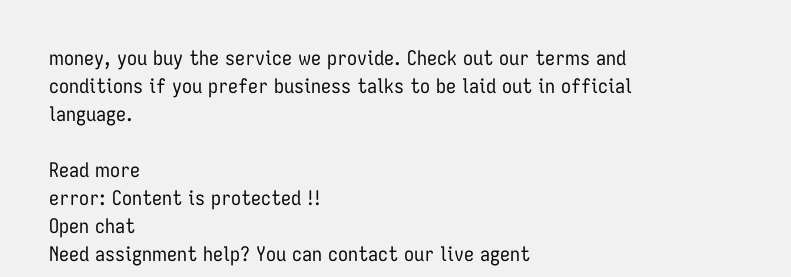money, you buy the service we provide. Check out our terms and conditions if you prefer business talks to be laid out in official language.

Read more
error: Content is protected !!
Open chat
Need assignment help? You can contact our live agent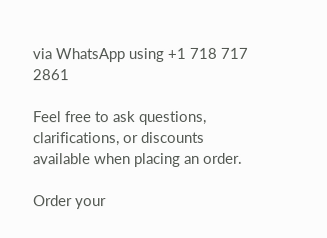via WhatsApp using +1 718 717 2861

Feel free to ask questions, clarifications, or discounts available when placing an order.

Order your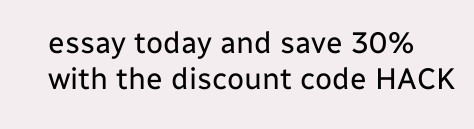essay today and save 30% with the discount code HACK